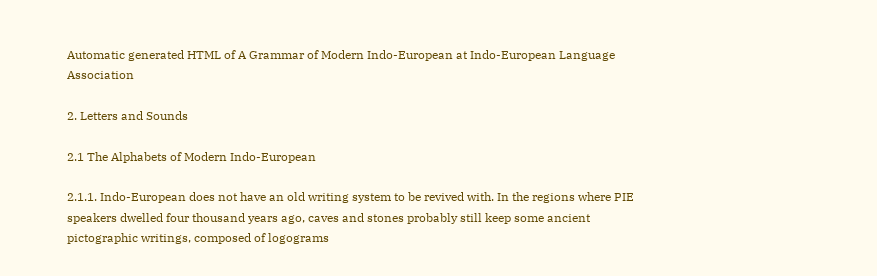Automatic generated HTML of A Grammar of Modern Indo-European at Indo-European Language Association

2. Letters and Sounds

2.1 The Alphabets of Modern Indo-European

2.1.1. Indo-European does not have an old writing system to be revived with. In the regions where PIE speakers dwelled four thousand years ago, caves and stones probably still keep some ancient pictographic writings, composed of logograms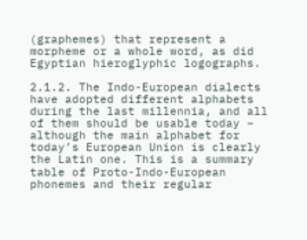(graphemes) that represent a morpheme or a whole word, as did Egyptian hieroglyphic logographs.

2.1.2. The Indo-European dialects have adopted different alphabets during the last millennia, and all of them should be usable today – although the main alphabet for today’s European Union is clearly the Latin one. This is a summary table of Proto-Indo-European phonemes and their regular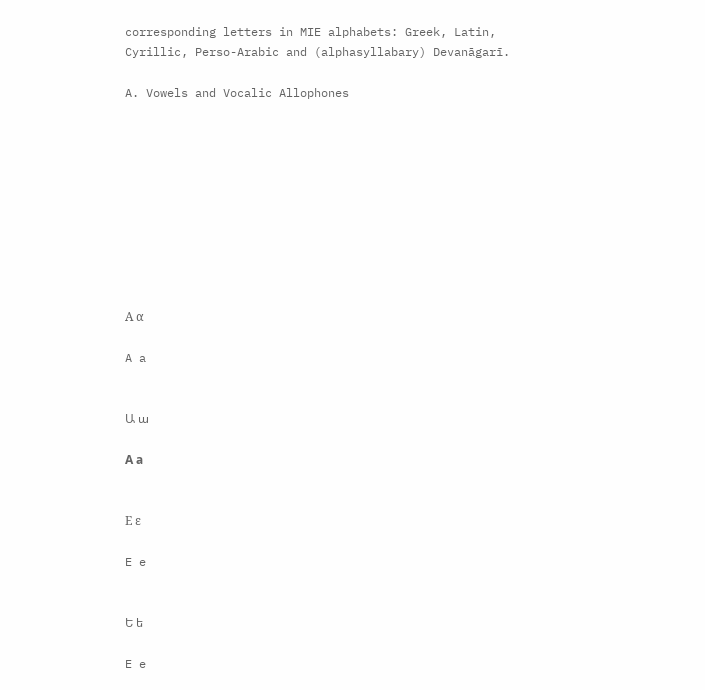corresponding letters in MIE alphabets: Greek, Latin, Cyrillic, Perso-Arabic and (alphasyllabary) Devanāgarī.

A. Vowels and Vocalic Allophones










Α α

A a


Ա ա

А а


Ε ε

E e


Ե ե

E e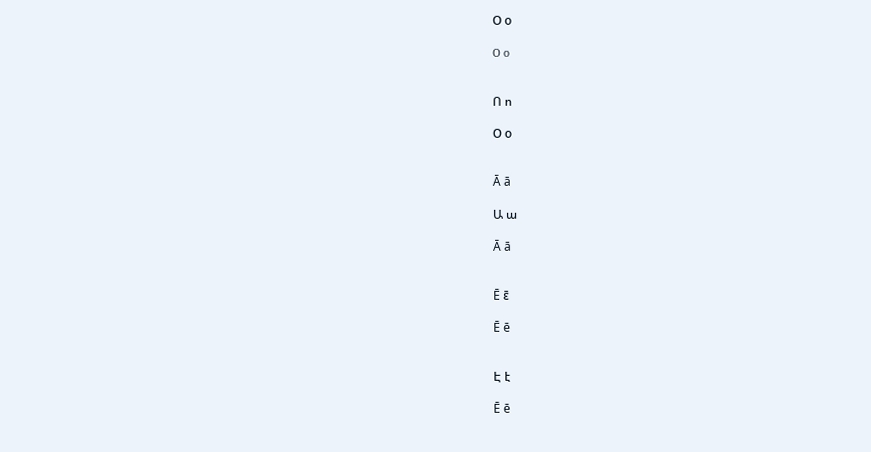Ο ο

O o


Ո ո

О о


Ā ā

Ա ա

Ā ā


Ē ε̄

Ē ē


Է է

Ē ē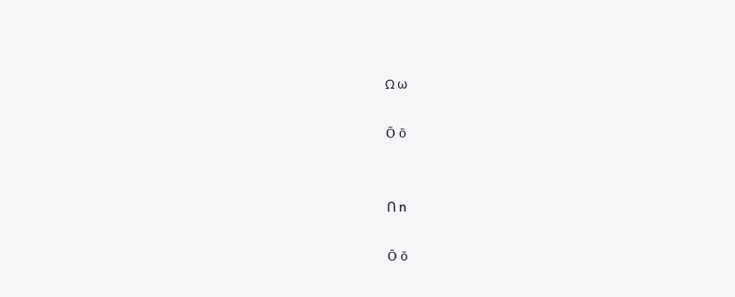Ω ω

Ō ō


Ո ո

Ō ō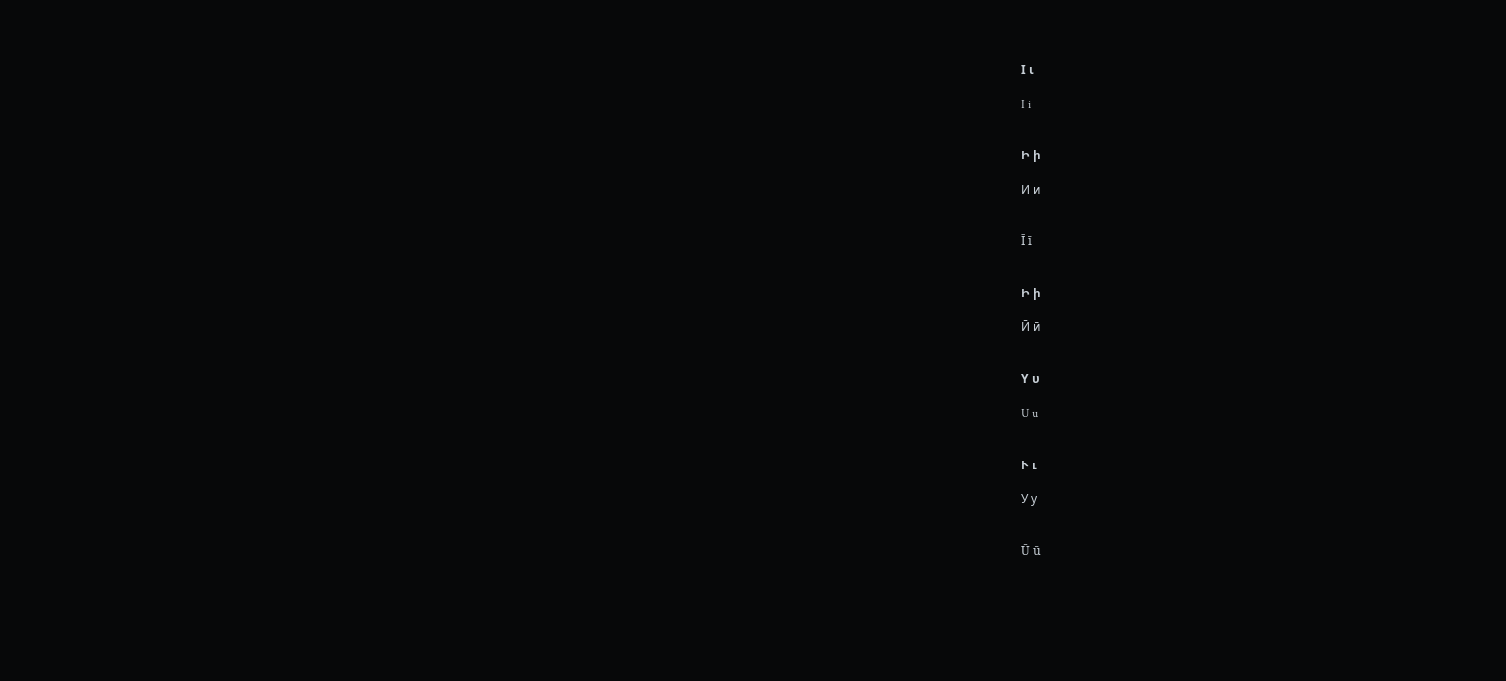Ι ι

I i


Ի ի

И и


Ī ī


Ի ի

Ӣ ӣ


Υ υ

U u


Ւ ւ

У у


Ū ū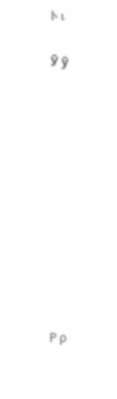Ւ ւ

Ӯ ӯ











Ρ ρ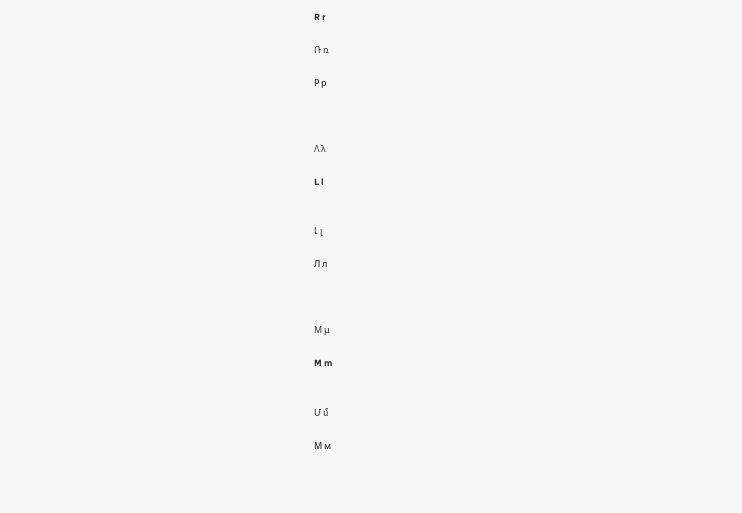R r

Ռ ռ

Р р



Λ λ

L l


Լ լ

Л л



Μ μ

M m


Մ մ

М м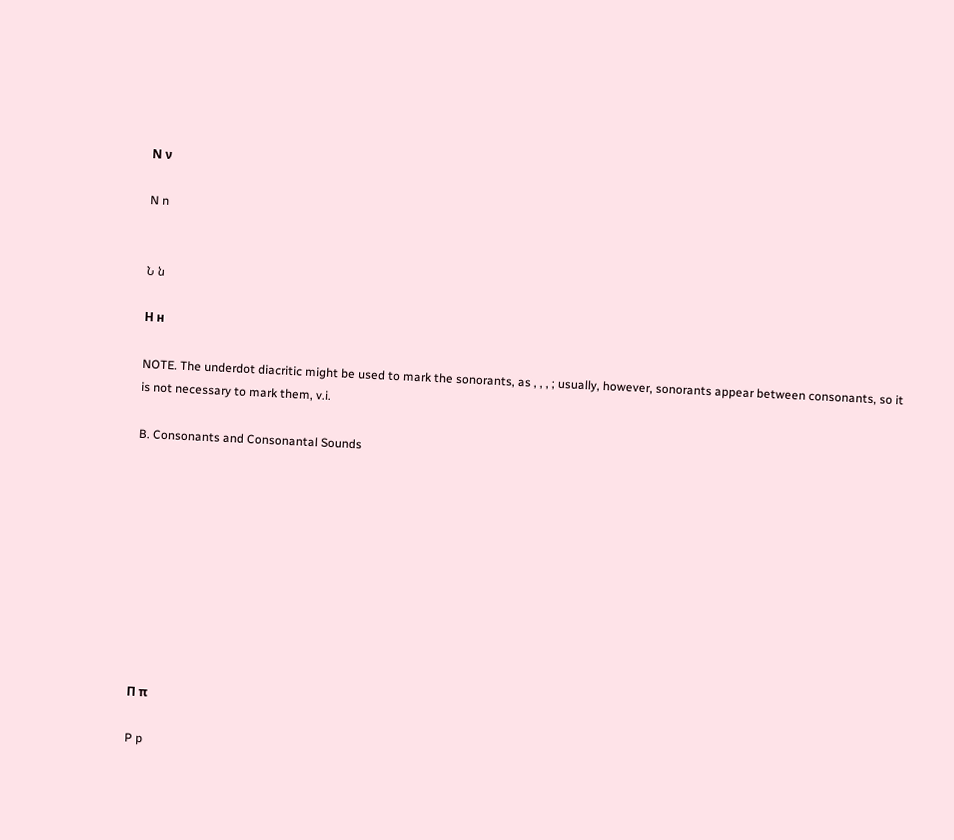Ν ν

N n


Ն ն

Н н

NOTE. The underdot diacritic might be used to mark the sonorants, as , , , ; usually, however, sonorants appear between consonants, so it is not necessary to mark them, v.i.

B. Consonants and Consonantal Sounds










Π π

P p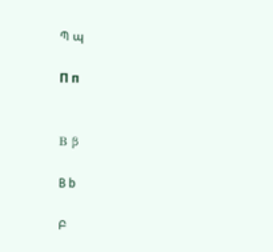Պ պ

П п


Β β

B b

Բ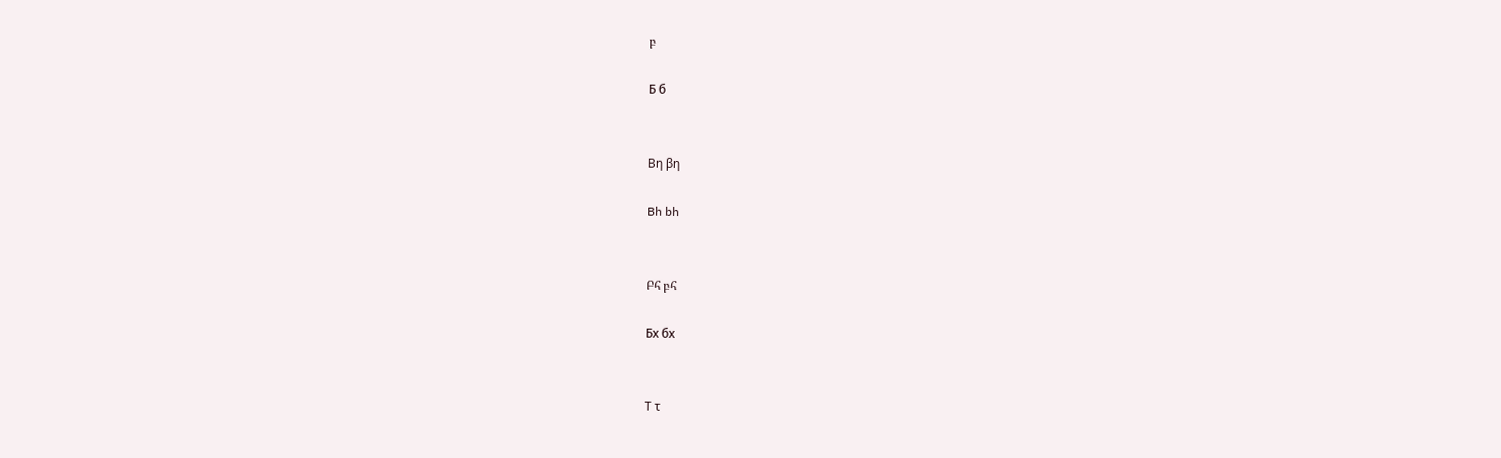բ

Б б


Βη βη

Bh bh


Բհ բհ

Бх бх


Τ τ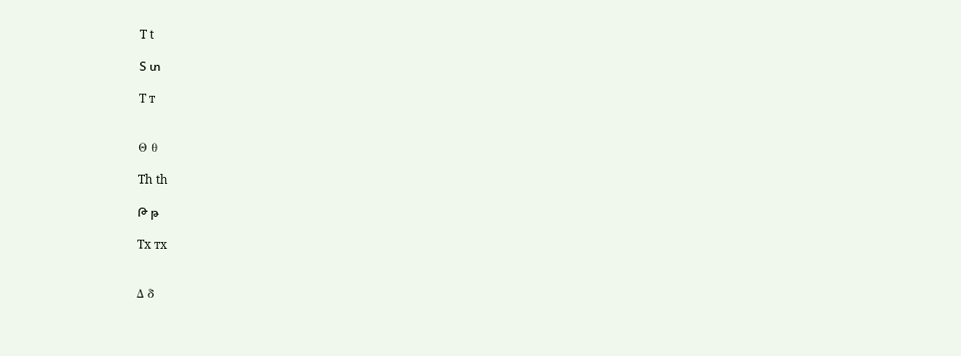T t

Տ տ

Т т


Θ θ

Th th

Թ թ

Тх тх


Δ δ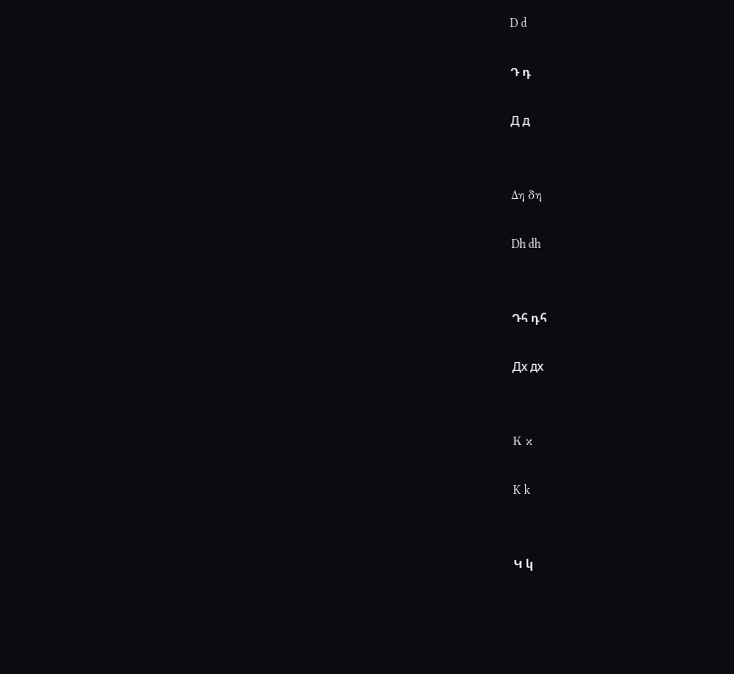D d

Դ դ

Д д


Δη δη

Dh dh


Դհ դհ

Дх дх


Κ κ

K k


Կ կ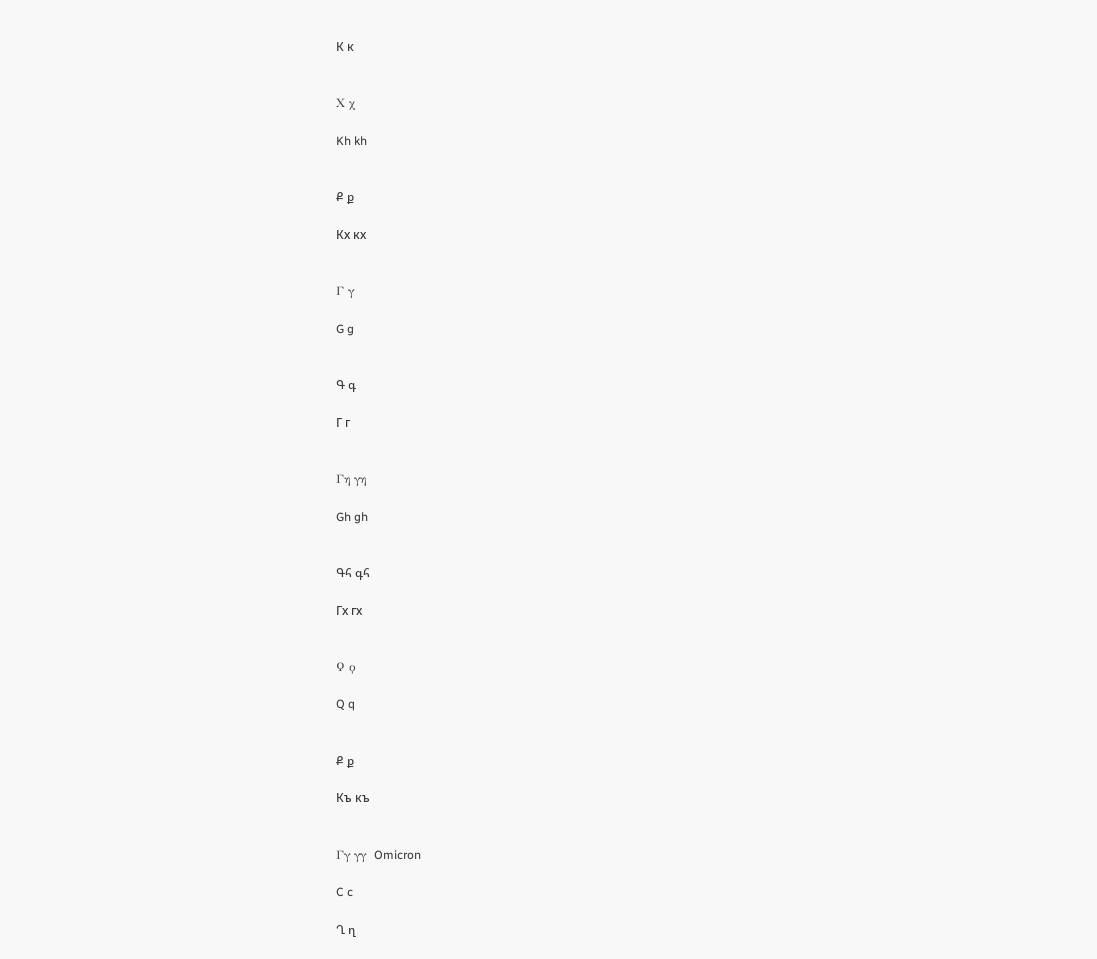К к


Χ χ

Kh kh


Ք ք

Кх кх


Γ γ

G g


Գ գ

Г г


Γη γη

Gh gh


Գհ գհ

Гх гх


Ϙ ϙ

Q q


Ք ք

Къ къ


Γγ γγ  Omicron

C c

Ղ ղ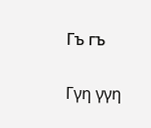Гъ гъ


Γγη γγη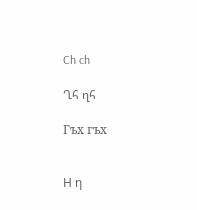Ch ch

Ղհ ղհ

Гъх гъх


Η η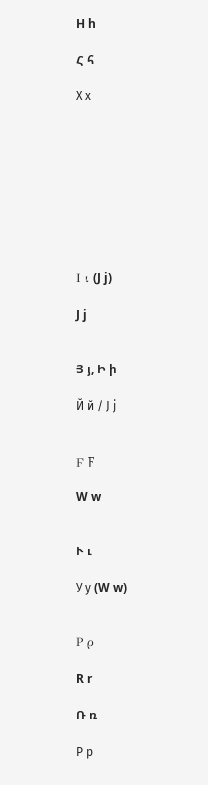H h

Հ հ

Х х









Ι ι (J j)

J j


Յ յ, Ի ի

Й й / Ј ј


Ϝ ϝ

W w


Ւ ւ

У у (W w)


Ρ ρ

R r

Ռ ռ

Р р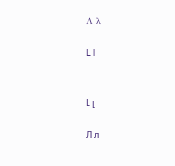Λ λ

L l


Լ լ

Л л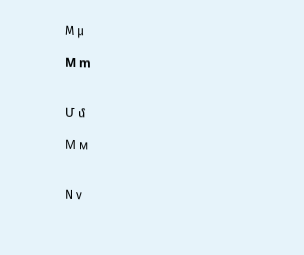Μ μ

M m


Մ մ

М м


Ν ν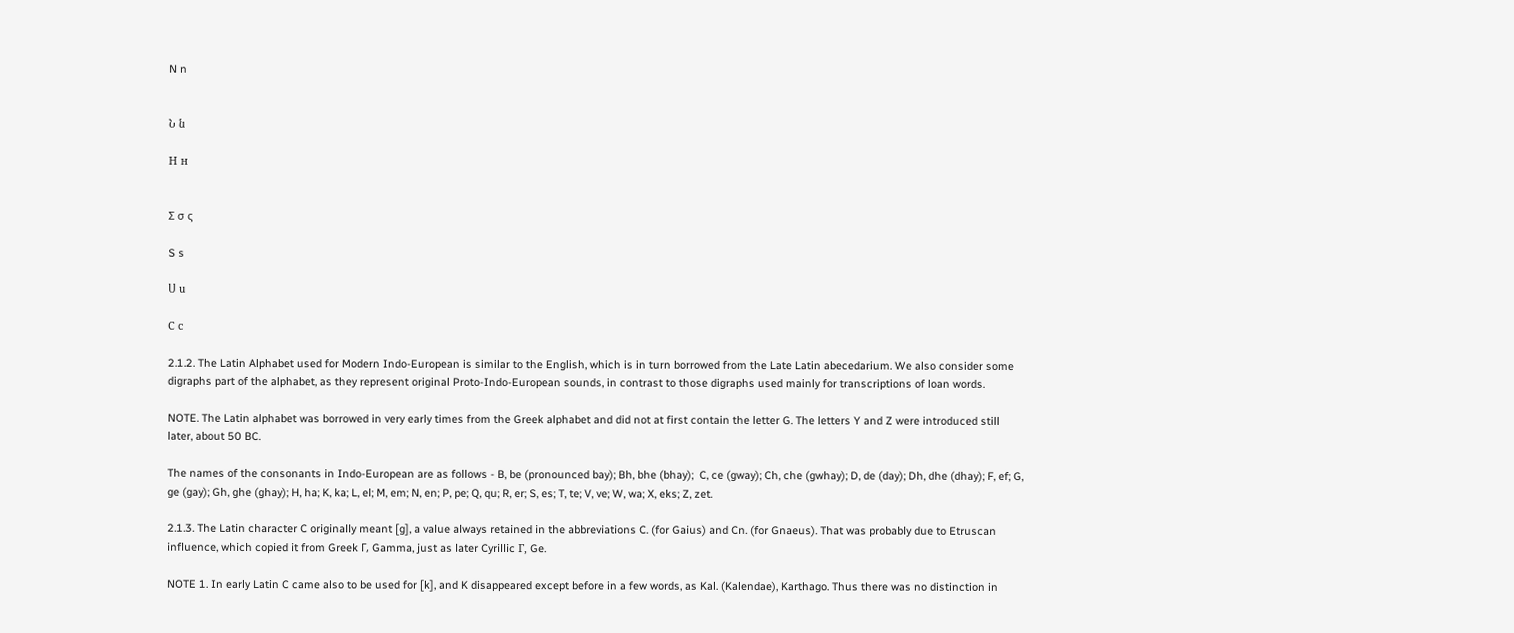N n


Ն ն

Н н


Σ σ ς

S s

Ս ս

С с

2.1.2. The Latin Alphabet used for Modern Indo-European is similar to the English, which is in turn borrowed from the Late Latin abecedarium. We also consider some digraphs part of the alphabet, as they represent original Proto-Indo-European sounds, in contrast to those digraphs used mainly for transcriptions of loan words.

NOTE. The Latin alphabet was borrowed in very early times from the Greek alphabet and did not at first contain the letter G. The letters Y and Z were introduced still later, about 50 BC.

The names of the consonants in Indo-European are as follows - B, be (pronounced bay); Bh, bhe (bhay);  C, ce (gway); Ch, che (gwhay); D, de (day); Dh, dhe (dhay); F, ef; G, ge (gay); Gh, ghe (ghay); H, ha; K, ka; L, el; M, em; N, en; P, pe; Q, qu; R, er; S, es; T, te; V, ve; W, wa; X, eks; Z, zet.

2.1.3. The Latin character C originally meant [g], a value always retained in the abbreviations C. (for Gaius) and Cn. (for Gnaeus). That was probably due to Etruscan influence, which copied it from Greek Γ, Gamma, just as later Cyrillic Г, Ge.

NOTE 1. In early Latin C came also to be used for [k], and K disappeared except before in a few words, as Kal. (Kalendae), Karthago. Thus there was no distinction in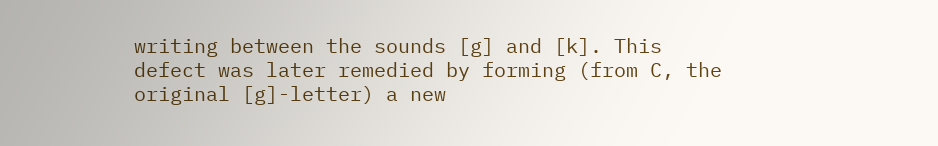writing between the sounds [g] and [k]. This defect was later remedied by forming (from C, the original [g]-letter) a new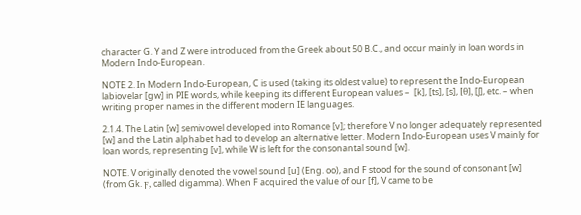character G. Y and Z were introduced from the Greek about 50 B.C., and occur mainly in loan words in Modern Indo-European.

NOTE 2. In Modern Indo-European, C is used (taking its oldest value) to represent the Indo-European labiovelar [gw] in PIE words, while keeping its different European values –  [k], [ts], [s], [θ], [ʃ], etc. – when writing proper names in the different modern IE languages.

2.1.4. The Latin [w] semivowel developed into Romance [v]; therefore V no longer adequately represented [w] and the Latin alphabet had to develop an alternative letter. Modern Indo-European uses V mainly for loan words, representing [v], while W is left for the consonantal sound [w].

NOTE. V originally denoted the vowel sound [u] (Eng. oo), and F stood for the sound of consonant [w] (from Gk. ϝ, called digamma). When F acquired the value of our [f], V came to be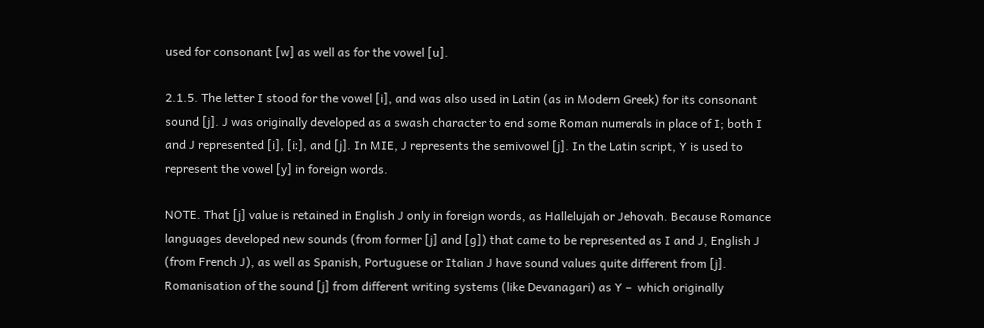used for consonant [w] as well as for the vowel [u].

2.1.5. The letter I stood for the vowel [i], and was also used in Latin (as in Modern Greek) for its consonant sound [j]. J was originally developed as a swash character to end some Roman numerals in place of I; both I and J represented [i], [iː], and [j]. In MIE, J represents the semivowel [j]. In the Latin script, Y is used to represent the vowel [y] in foreign words.

NOTE. That [j] value is retained in English J only in foreign words, as Hallelujah or Jehovah. Because Romance languages developed new sounds (from former [j] and [ɡ]) that came to be represented as I and J, English J (from French J), as well as Spanish, Portuguese or Italian J have sound values quite different from [j]. Romanisation of the sound [j] from different writing systems (like Devanagari) as Y –  which originally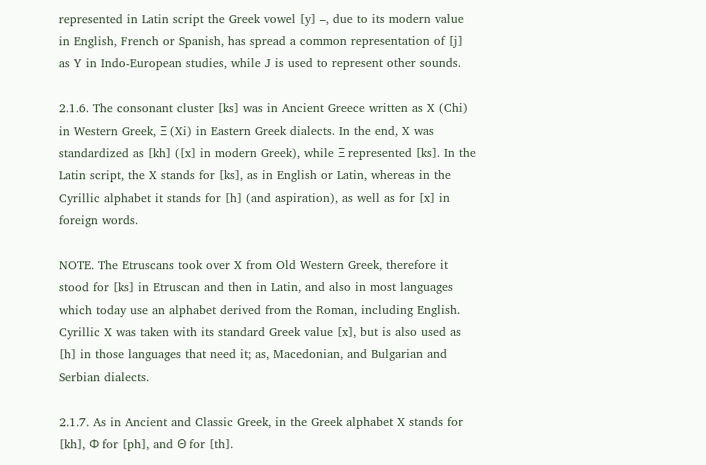represented in Latin script the Greek vowel [y] –, due to its modern value in English, French or Spanish, has spread a common representation of [j] as Y in Indo-European studies, while J is used to represent other sounds.

2.1.6. The consonant cluster [ks] was in Ancient Greece written as X (Chi) in Western Greek, Ξ (Xi) in Eastern Greek dialects. In the end, X was standardized as [kh] ([x] in modern Greek), while Ξ represented [ks]. In the Latin script, the X stands for [ks], as in English or Latin, whereas in the Cyrillic alphabet it stands for [h] (and aspiration), as well as for [x] in foreign words.

NOTE. The Etruscans took over X from Old Western Greek, therefore it stood for [ks] in Etruscan and then in Latin, and also in most languages which today use an alphabet derived from the Roman, including English. Cyrillic X was taken with its standard Greek value [x], but is also used as [h] in those languages that need it; as, Macedonian, and Bulgarian and Serbian dialects.

2.1.7. As in Ancient and Classic Greek, in the Greek alphabet X stands for [kh], Φ for [ph], and Θ for [th].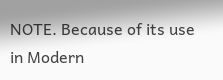NOTE. Because of its use in Modern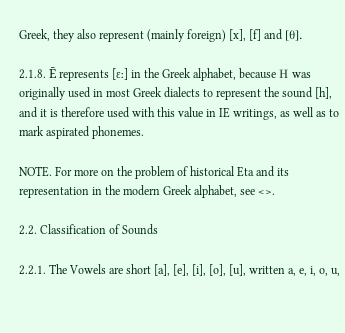Greek, they also represent (mainly foreign) [x], [f] and [θ].

2.1.8. Ē represents [ɛː] in the Greek alphabet, because Η was originally used in most Greek dialects to represent the sound [h], and it is therefore used with this value in IE writings, as well as to mark aspirated phonemes.

NOTE. For more on the problem of historical Eta and its representation in the modern Greek alphabet, see <>.

2.2. Classification of Sounds

2.2.1. The Vowels are short [a], [e], [i], [o], [u], written a, e, i, o, u,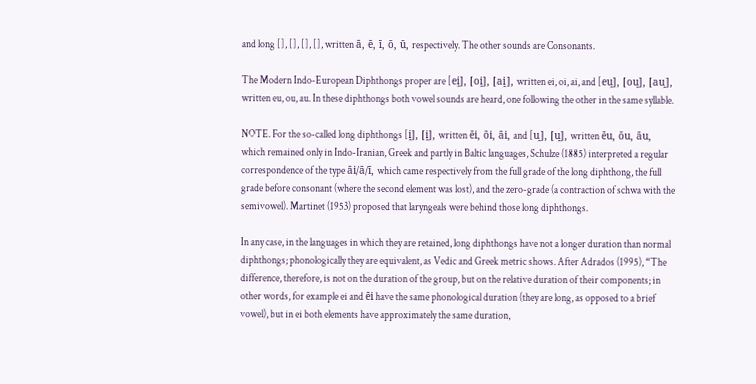and long [], [], [], [], written ā, ē, ī, ō, ū, respectively. The other sounds are Consonants.

The Modern Indo-European Diphthongs proper are [ei̯], [oi̯], [ai̯], written ei, oi, ai, and [eu̯], [ou̯], [au̯], written eu, ou, au. In these diphthongs both vowel sounds are heard, one following the other in the same syllable.

NOTE. For the so-called long diphthongs [i̯], [i̯], written ēi, ōi, āi, and [u̯], [u̯], written ēu, ōu, āu, which remained only in Indo-Iranian, Greek and partly in Baltic languages, Schulze (1885) interpreted a regular correspondence of the type āi/ā/ī, which came respectively from the full grade of the long diphthong, the full grade before consonant (where the second element was lost), and the zero-grade (a contraction of schwa with the semivowel). Martinet (1953) proposed that laryngeals were behind those long diphthongs.

In any case, in the languages in which they are retained, long diphthongs have not a longer duration than normal diphthongs; phonologically they are equivalent, as Vedic and Greek metric shows. After Adrados (1995), “The difference, therefore, is not on the duration of the group, but on the relative duration of their components; in other words, for example ei and ēi have the same phonological duration (they are long, as opposed to a brief vowel), but in ei both elements have approximately the same duration,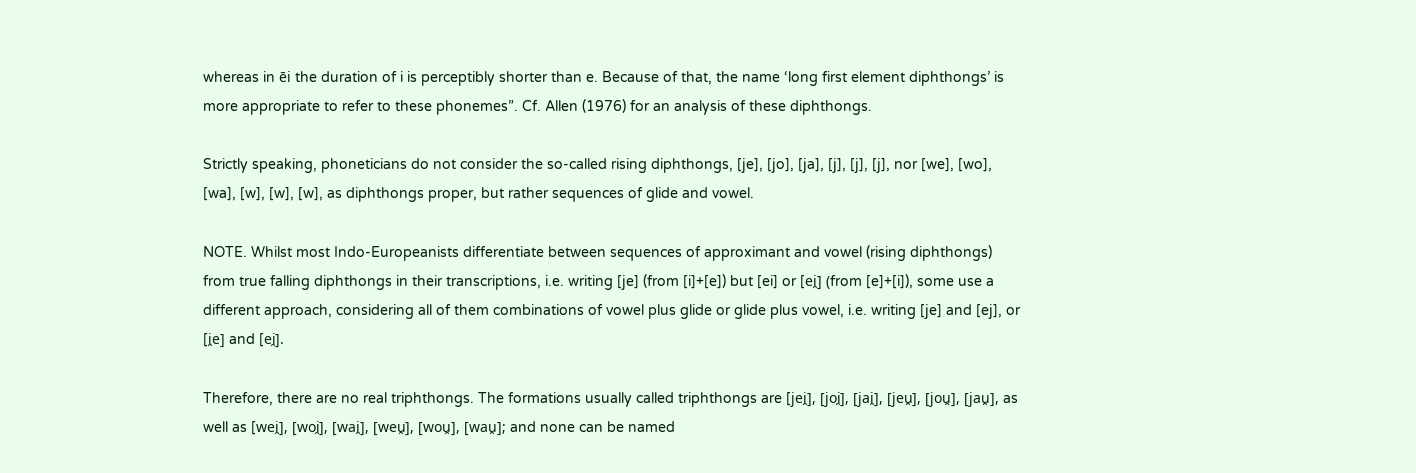whereas in ēi the duration of i is perceptibly shorter than e. Because of that, the name ‘long first element diphthongs’ is more appropriate to refer to these phonemes”. Cf. Allen (1976) for an analysis of these diphthongs.

Strictly speaking, phoneticians do not consider the so-called rising diphthongs, [je], [jo], [ja], [j], [j], [j], nor [we], [wo], [wa], [w], [w], [w], as diphthongs proper, but rather sequences of glide and vowel.

NOTE. Whilst most Indo-Europeanists differentiate between sequences of approximant and vowel (rising diphthongs) from true falling diphthongs in their transcriptions, i.e. writing [je] (from [i]+[e]) but [ei] or [ei̯] (from [e]+[i]), some use a different approach, considering all of them combinations of vowel plus glide or glide plus vowel, i.e. writing [je] and [ej], or [i̯e] and [ei̯].

Therefore, there are no real triphthongs. The formations usually called triphthongs are [jei̯], [joi̯], [jai̯], [jeu̯], [jou̯], [jau̯], as well as [wei̯], [woi̯], [wai̯], [weu̯], [wou̯], [wau̯]; and none can be named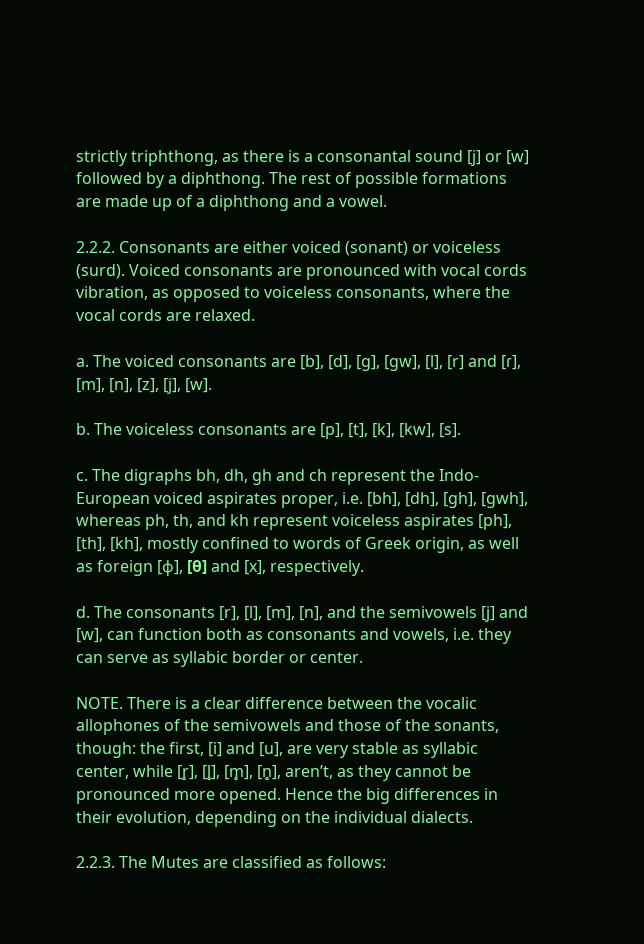strictly triphthong, as there is a consonantal sound [j] or [w] followed by a diphthong. The rest of possible formations are made up of a diphthong and a vowel.

2.2.2. Consonants are either voiced (sonant) or voiceless (surd). Voiced consonants are pronounced with vocal cords vibration, as opposed to voiceless consonants, where the vocal cords are relaxed.

a. The voiced consonants are [b], [d], [g], [gw], [l], [r] and [ɾ], [m], [n], [z], [j], [w].

b. The voiceless consonants are [p], [t], [k], [kw], [s].

c. The digraphs bh, dh, gh and ch represent the Indo-European voiced aspirates proper, i.e. [bh], [dh], [gh], [gwh], whereas ph, th, and kh represent voiceless aspirates [ph], [th], [kh], mostly confined to words of Greek origin, as well as foreign [ɸ], [θ] and [x], respectively.

d. The consonants [r], [l], [m], [n], and the semivowels [j] and [w], can function both as consonants and vowels, i.e. they can serve as syllabic border or center.

NOTE. There is a clear difference between the vocalic allophones of the semivowels and those of the sonants, though: the first, [i] and [u], are very stable as syllabic center, while [r̥], [l̥], [m̥], [n̥], aren’t, as they cannot be pronounced more opened. Hence the big differences in their evolution, depending on the individual dialects.

2.2.3. The Mutes are classified as follows: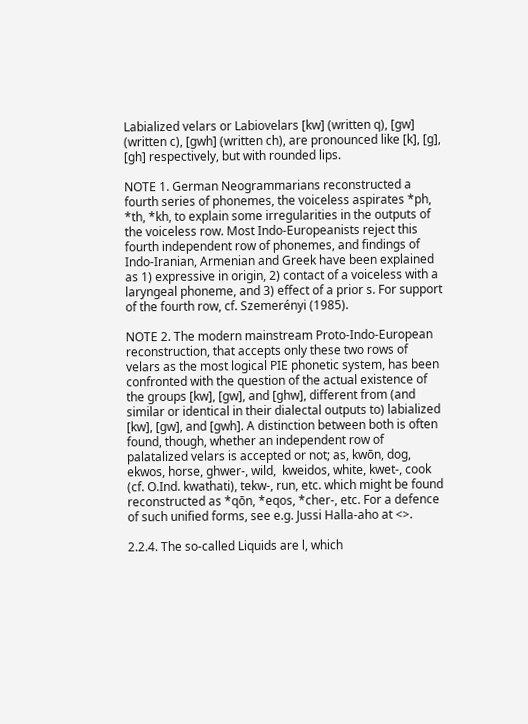Labialized velars or Labiovelars [kw] (written q), [gw] (written c), [gwh] (written ch), are pronounced like [k], [g], [gh] respectively, but with rounded lips.

NOTE 1. German Neogrammarians reconstructed a fourth series of phonemes, the voiceless aspirates *ph, *th, *kh, to explain some irregularities in the outputs of the voiceless row. Most Indo-Europeanists reject this fourth independent row of phonemes, and findings of Indo-Iranian, Armenian and Greek have been explained as 1) expressive in origin, 2) contact of a voiceless with a laryngeal phoneme, and 3) effect of a prior s. For support of the fourth row, cf. Szemerényi (1985).

NOTE 2. The modern mainstream Proto-Indo-European reconstruction, that accepts only these two rows of velars as the most logical PIE phonetic system, has been confronted with the question of the actual existence of the groups [kw], [gw], and [ghw], different from (and similar or identical in their dialectal outputs to) labialized [kw], [gw], and [gwh]. A distinction between both is often found, though, whether an independent row of palatalized velars is accepted or not; as, kwōn, dog, ekwos, horse, ghwer-, wild,  kweidos, white, kwet-, cook (cf. O.Ind. kwathati), tekw-, run, etc. which might be found reconstructed as *qōn, *eqos, *cher-, etc. For a defence of such unified forms, see e.g. Jussi Halla-aho at <>.

2.2.4. The so-called Liquids are l, which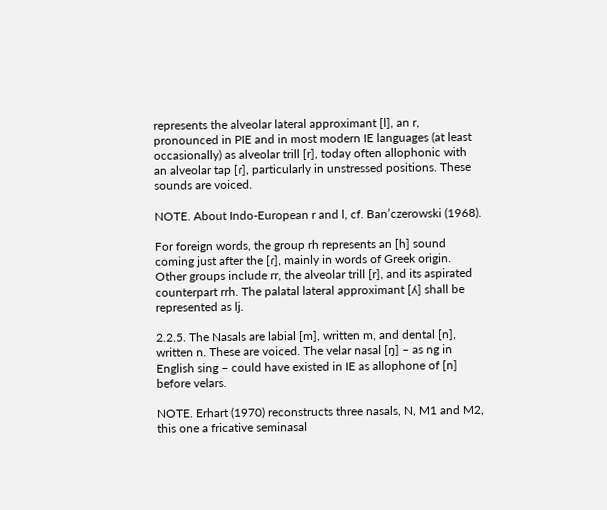represents the alveolar lateral approximant [l], an r, pronounced in PIE and in most modern IE languages (at least occasionally) as alveolar trill [r], today often allophonic with an alveolar tap [ɾ], particularly in unstressed positions. These sounds are voiced.

NOTE. About Indo-European r and l, cf. Ban’czerowski (1968).

For foreign words, the group rh represents an [h] sound coming just after the [ɾ], mainly in words of Greek origin. Other groups include rr, the alveolar trill [r], and its aspirated counterpart rrh. The palatal lateral approximant [ʎ] shall be represented as lj.

2.2.5. The Nasals are labial [m], written m, and dental [n], written n. These are voiced. The velar nasal [ŋ] – as ng in English sing – could have existed in IE as allophone of [n] before velars.

NOTE. Erhart (1970) reconstructs three nasals, N, M1 and M2, this one a fricative seminasal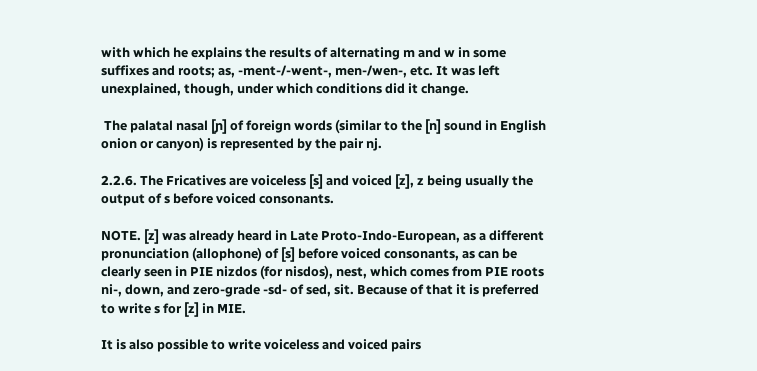with which he explains the results of alternating m and w in some suffixes and roots; as, -ment-/-went-, men-/wen-, etc. It was left unexplained, though, under which conditions did it change.

 The palatal nasal [ɲ] of foreign words (similar to the [n] sound in English onion or canyon) is represented by the pair nj.

2.2.6. The Fricatives are voiceless [s] and voiced [z], z being usually the output of s before voiced consonants.

NOTE. [z] was already heard in Late Proto-Indo-European, as a different pronunciation (allophone) of [s] before voiced consonants, as can be clearly seen in PIE nizdos (for nisdos), nest, which comes from PIE roots ni-, down, and zero-grade -sd- of sed, sit. Because of that it is preferred to write s for [z] in MIE.

It is also possible to write voiceless and voiced pairs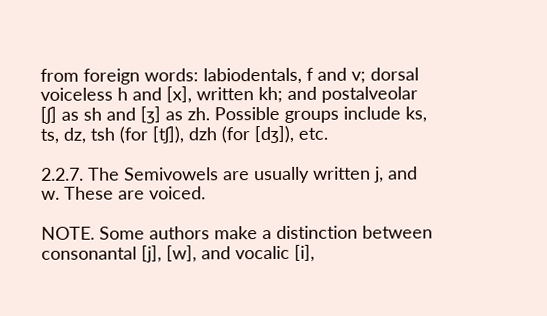from foreign words: labiodentals, f and v; dorsal voiceless h and [x], written kh; and postalveolar [ʃ] as sh and [ʒ] as zh. Possible groups include ks, ts, dz, tsh (for [tʃ]), dzh (for [dʒ]), etc.

2.2.7. The Semivowels are usually written j, and w. These are voiced.

NOTE. Some authors make a distinction between consonantal [j], [w], and vocalic [i],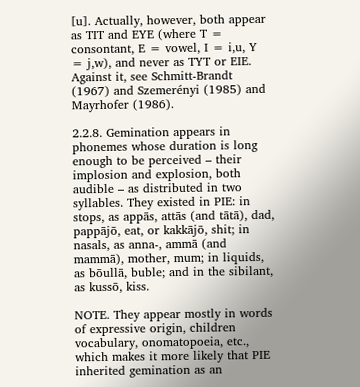[u]. Actually, however, both appear as TIT and EYE (where T = consontant, E = vowel, I = i,u, Y = j,w), and never as TYT or EIE. Against it, see Schmitt-Brandt (1967) and Szemerényi (1985) and Mayrhofer (1986).

2.2.8. Gemination appears in phonemes whose duration is long enough to be perceived – their implosion and explosion, both audible – as distributed in two syllables. They existed in PIE: in stops, as appās, attās (and tātā), dad, pappājō, eat, or kakkājō, shit; in nasals, as anna-, ammā (and mammā), mother, mum; in liquids, as bōullā, buble; and in the sibilant, as kussō, kiss.

NOTE. They appear mostly in words of expressive origin, children vocabulary, onomatopoeia, etc., which makes it more likely that PIE inherited gemination as an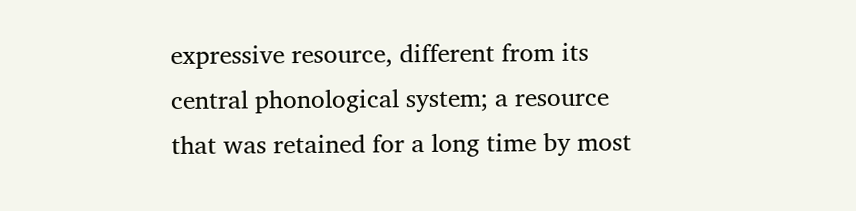expressive resource, different from its central phonological system; a resource that was retained for a long time by most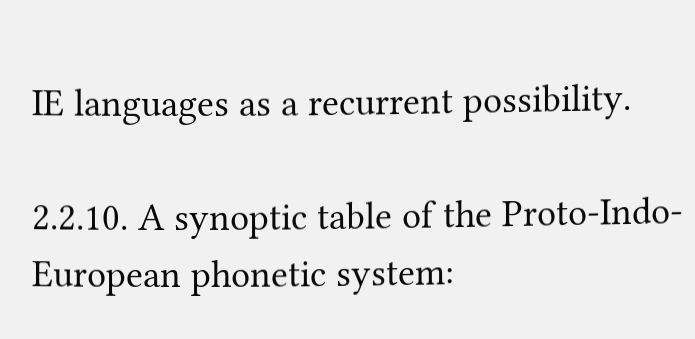IE languages as a recurrent possibility.

2.2.10. A synoptic table of the Proto-Indo-European phonetic system: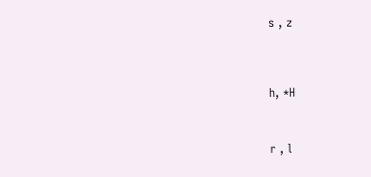s , z




h, *H



r , l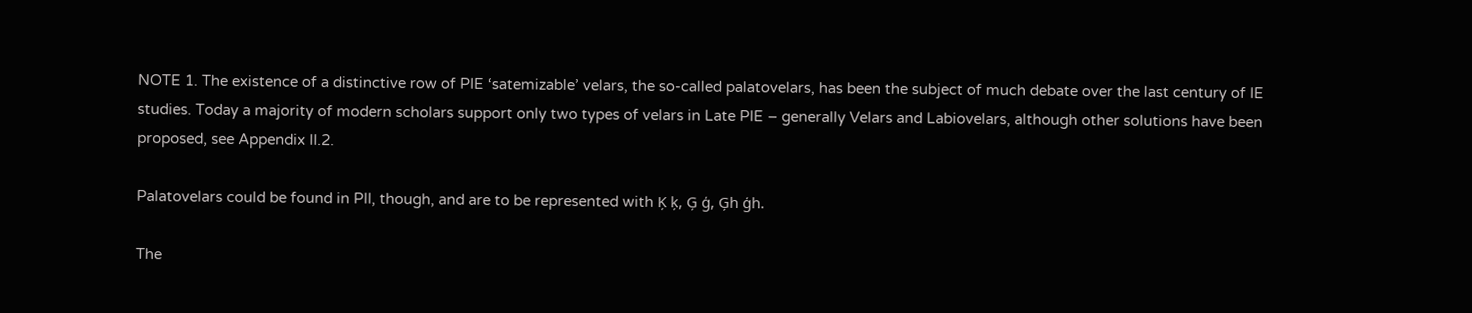NOTE 1. The existence of a distinctive row of PIE ‘satemizable’ velars, the so-called palatovelars, has been the subject of much debate over the last century of IE studies. Today a majority of modern scholars support only two types of velars in Late PIE – generally Velars and Labiovelars, although other solutions have been proposed, see Appendix II.2.

Palatovelars could be found in PII, though, and are to be represented with Ķ ķ, Ģ ģ, Ģh ģh.

The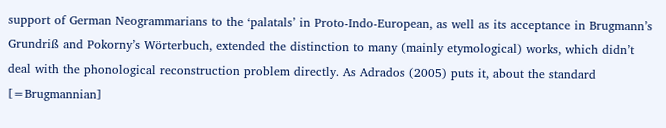support of German Neogrammarians to the ‘palatals’ in Proto-Indo-European, as well as its acceptance in Brugmann’s Grundriß and Pokorny’s Wörterbuch, extended the distinction to many (mainly etymological) works, which didn’t deal with the phonological reconstruction problem directly. As Adrados (2005) puts it, about the standard [=Brugmannian]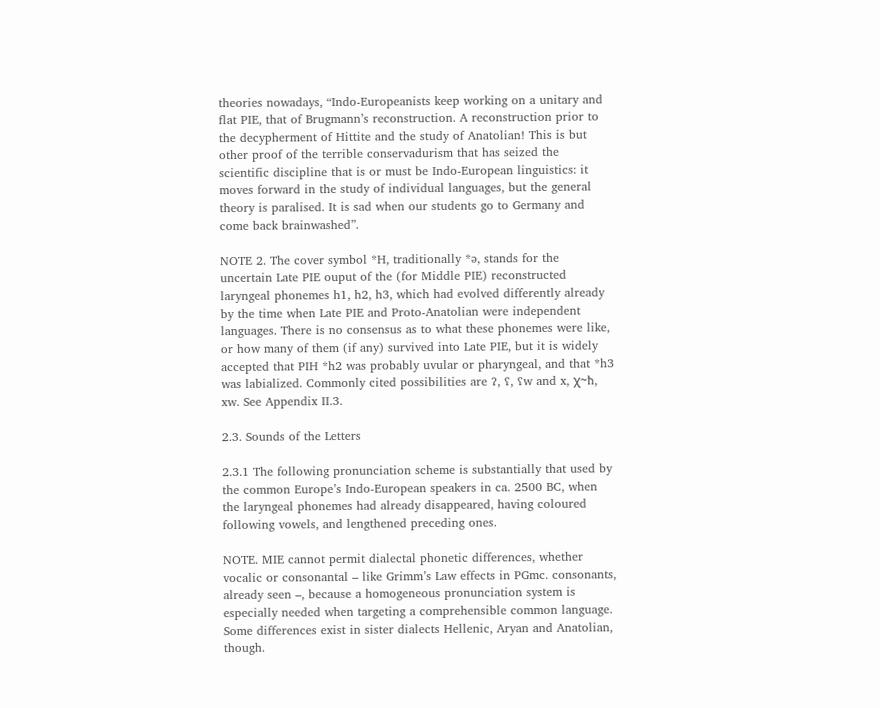theories nowadays, “Indo-Europeanists keep working on a unitary and flat PIE, that of Brugmann’s reconstruction. A reconstruction prior to the decypherment of Hittite and the study of Anatolian! This is but other proof of the terrible conservadurism that has seized the scientific discipline that is or must be Indo-European linguistics: it moves forward in the study of individual languages, but the general theory is paralised. It is sad when our students go to Germany and come back brainwashed”.

NOTE 2. The cover symbol *H, traditionally *ə, stands for the uncertain Late PIE ouput of the (for Middle PIE) reconstructed laryngeal phonemes h1, h2, h3, which had evolved differently already by the time when Late PIE and Proto-Anatolian were independent languages. There is no consensus as to what these phonemes were like, or how many of them (if any) survived into Late PIE, but it is widely accepted that PIH *h2 was probably uvular or pharyngeal, and that *h3 was labialized. Commonly cited possibilities are ʔ, ʕ, ʕw and x, χ~ħ, xw. See Appendix II.3.

2.3. Sounds of the Letters

2.3.1 The following pronunciation scheme is substantially that used by the common Europe’s Indo-European speakers in ca. 2500 BC, when the laryngeal phonemes had already disappeared, having coloured following vowels, and lengthened preceding ones.

NOTE. MIE cannot permit dialectal phonetic differences, whether vocalic or consonantal – like Grimm’s Law effects in PGmc. consonants, already seen –, because a homogeneous pronunciation system is especially needed when targeting a comprehensible common language. Some differences exist in sister dialects Hellenic, Aryan and Anatolian, though.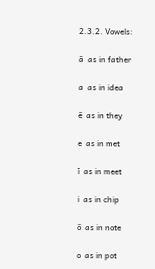2.3.2. Vowels:

ā  as in father

a  as in idea

ē  as in they

e  as in met

ī  as in meet

i  as in chip

ō  as in note

o  as in pot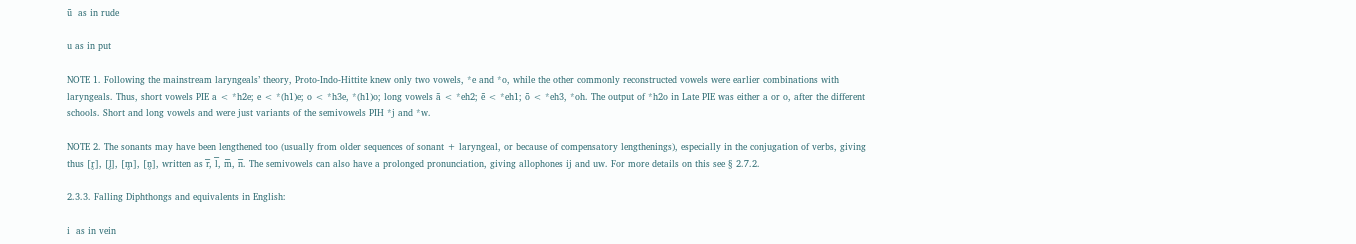ū  as in rude

u as in put

NOTE 1. Following the mainstream laryngeals’ theory, Proto-Indo-Hittite knew only two vowels, *e and *o, while the other commonly reconstructed vowels were earlier combinations with laryngeals. Thus, short vowels PIE a < *h2e; e < *(h1)e; o < *h3e, *(h1)o; long vowels ā < *eh2; ē < *eh1; ō < *eh3, *oh. The output of *h2o in Late PIE was either a or o, after the different schools. Short and long vowels and were just variants of the semivowels PIH *j and *w.

NOTE 2. The sonants may have been lengthened too (usually from older sequences of sonant + laryngeal, or because of compensatory lengthenings), especially in the conjugation of verbs, giving thus [r̥], [l̥], [m̥], [n̥], written as r̅, l̅, m̅, n̅. The semivowels can also have a prolonged pronunciation, giving allophones ij and uw. For more details on this see § 2.7.2.

2.3.3. Falling Diphthongs and equivalents in English:

i  as in vein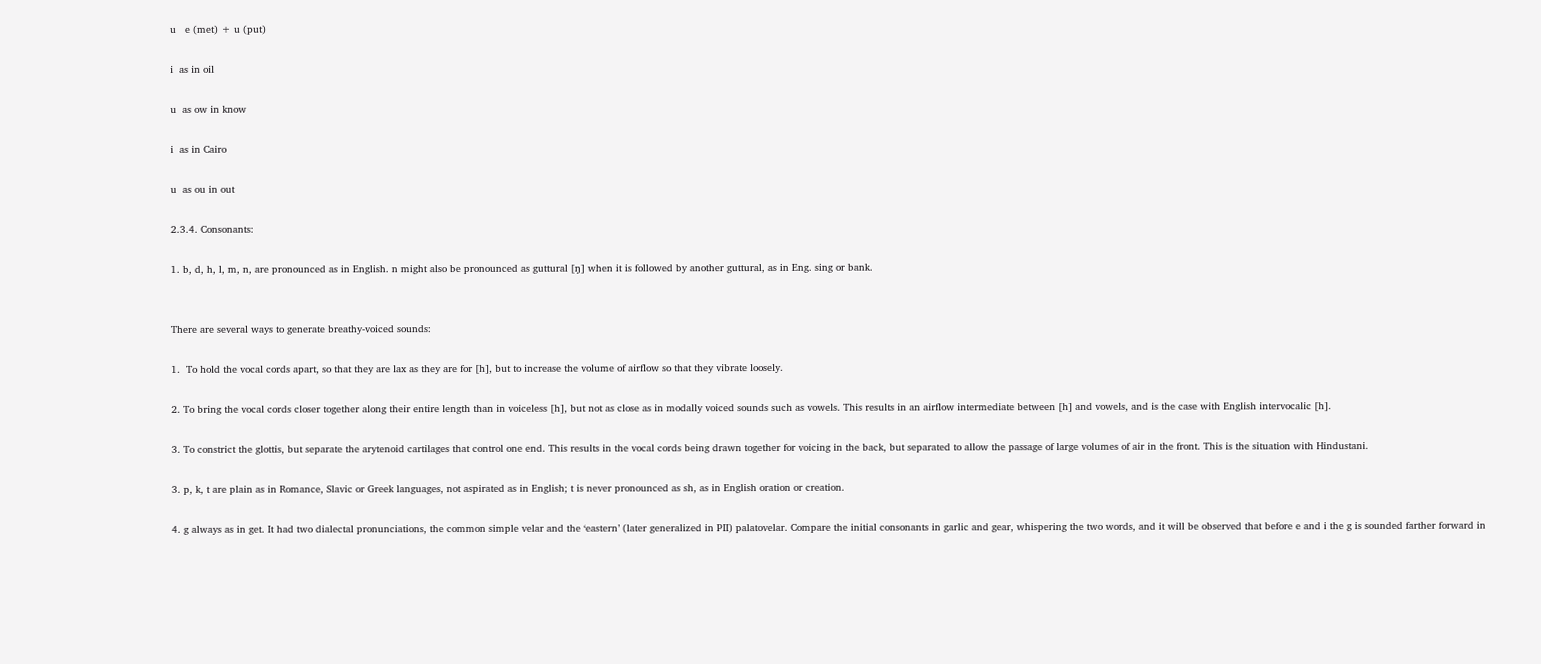u   e (met) + u (put)

i  as in oil

u  as ow in know

i  as in Cairo

u  as ou in out

2.3.4. Consonants:

1. b, d, h, l, m, n, are pronounced as in English. n might also be pronounced as guttural [ŋ] when it is followed by another guttural, as in Eng. sing or bank.


There are several ways to generate breathy-voiced sounds:

1.  To hold the vocal cords apart, so that they are lax as they are for [h], but to increase the volume of airflow so that they vibrate loosely.

2. To bring the vocal cords closer together along their entire length than in voiceless [h], but not as close as in modally voiced sounds such as vowels. This results in an airflow intermediate between [h] and vowels, and is the case with English intervocalic [h].

3. To constrict the glottis, but separate the arytenoid cartilages that control one end. This results in the vocal cords being drawn together for voicing in the back, but separated to allow the passage of large volumes of air in the front. This is the situation with Hindustani.

3. p, k, t are plain as in Romance, Slavic or Greek languages, not aspirated as in English; t is never pronounced as sh, as in English oration or creation.

4. g always as in get. It had two dialectal pronunciations, the common simple velar and the ‘eastern’ (later generalized in PII) palatovelar. Compare the initial consonants in garlic and gear, whispering the two words, and it will be observed that before e and i the g is sounded farther forward in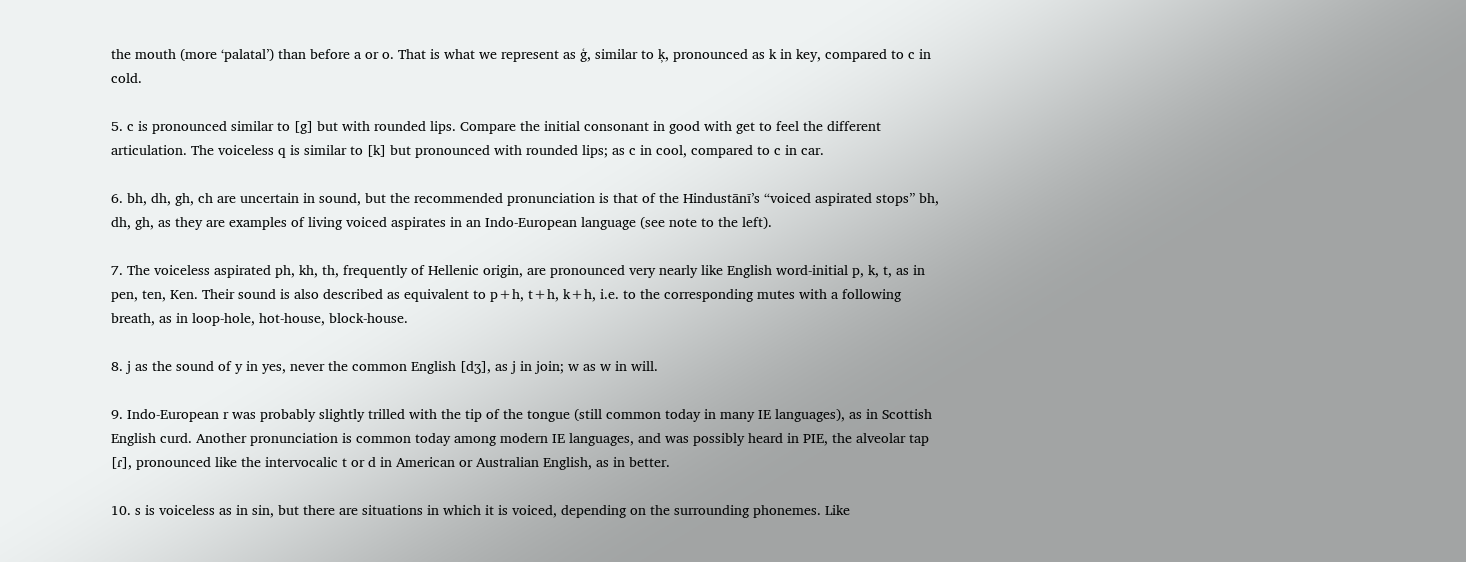the mouth (more ‘palatal’) than before a or o. That is what we represent as ģ, similar to ķ, pronounced as k in key, compared to c in cold.

5. c is pronounced similar to [g] but with rounded lips. Compare the initial consonant in good with get to feel the different articulation. The voiceless q is similar to [k] but pronounced with rounded lips; as c in cool, compared to c in car.

6. bh, dh, gh, ch are uncertain in sound, but the recommended pronunciation is that of the Hindustānī’s “voiced aspirated stops” bh, dh, gh, as they are examples of living voiced aspirates in an Indo-European language (see note to the left).

7. The voiceless aspirated ph, kh, th, frequently of Hellenic origin, are pronounced very nearly like English word-initial p, k, t, as in pen, ten, Ken. Their sound is also described as equivalent to p+h, t+h, k+h, i.e. to the corresponding mutes with a following breath, as in loop-hole, hot-house, block-house.

8. j as the sound of y in yes, never the common English [dʒ], as j in join; w as w in will.

9. Indo-European r was probably slightly trilled with the tip of the tongue (still common today in many IE languages), as in Scottish English curd. Another pronunciation is common today among modern IE languages, and was possibly heard in PIE, the alveolar tap [ɾ], pronounced like the intervocalic t or d in American or Australian English, as in better.

10. s is voiceless as in sin, but there are situations in which it is voiced, depending on the surrounding phonemes. Like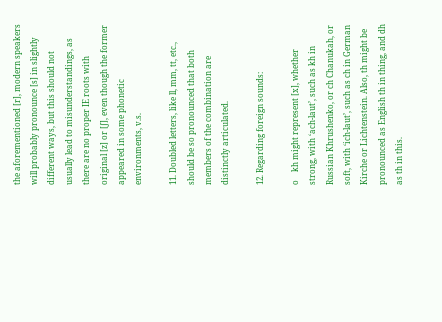the aforementioned [r], modern speakers will probably pronounce [s] in slightly different ways, but this should not usually lead to misunderstandings, as there are no proper IE roots with original [z] or [ʃ], even though the former appeared in some phonetic environments, v.s.

11. Doubled letters, like ll, mm, tt, etc., should be so pronounced that both members of the combination are distinctly articulated.

12. Regarding foreign sounds:

o    kh might represent [x], whether strong, with ‘ach-laut’, such as kh in Russian Khrushenko, or ch Chanukah, or soft, with ‘ich-laut’, such as ch in German Kirche or Lichtenstein. Also, th might be pronounced as English th in thing, and dh as th in this.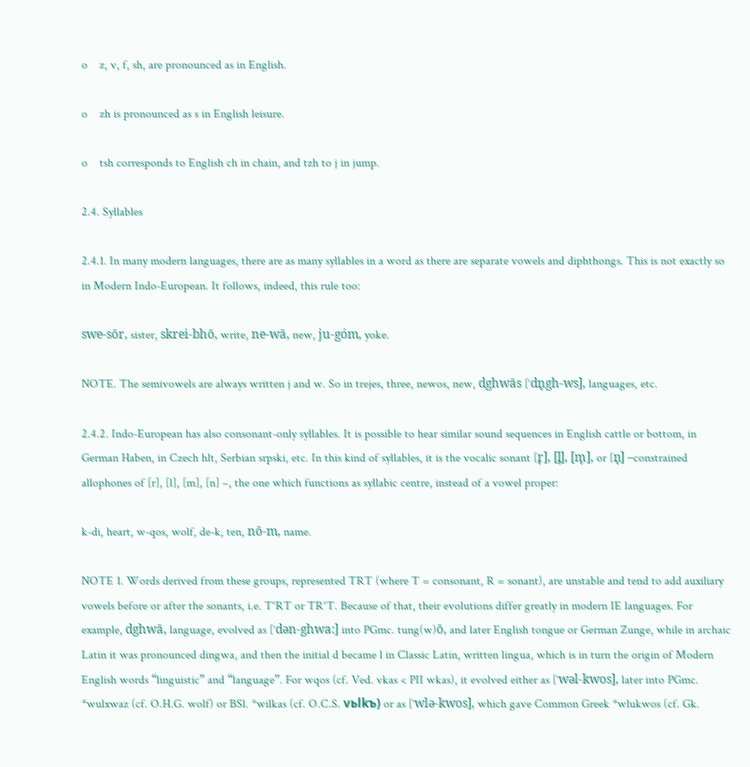o    z, v, f, sh, are pronounced as in English.

o    zh is pronounced as s in English leisure.

o    tsh corresponds to English ch in chain, and tzh to j in jump.

2.4. Syllables

2.4.1. In many modern languages, there are as many syllables in a word as there are separate vowels and diphthongs. This is not exactly so in Modern Indo-European. It follows, indeed, this rule too:

swe-sōr, sister, skrei-bhō, write, ne-wā, new, ju-góm, yoke.

NOTE. The semivowels are always written j and w. So in trejes, three, newos, new, dghwās [‘dn̥gh-ws], languages, etc.

2.4.2. Indo-European has also consonant-only syllables. It is possible to hear similar sound sequences in English cattle or bottom, in German Haben, in Czech hlt, Serbian srpski, etc. In this kind of syllables, it is the vocalic sonant [r̥], [l̥], [m̥], or [n̥] –constrained allophones of [r], [l], [m], [n] –, the one which functions as syllabic centre, instead of a vowel proper:

k-di, heart, w-qos, wolf, de-k, ten, nō-m, name.

NOTE 1. Words derived from these groups, represented TRT (where T = consonant, R = sonant), are unstable and tend to add auxiliary vowels before or after the sonants, i.e. T°RT or TR°T. Because of that, their evolutions differ greatly in modern IE languages. For example, dghwā, language, evolved as [‘dən-ghwa:] into PGmc. tung(w)ō, and later English tongue or German Zunge, while in archaic Latin it was pronounced dingwa, and then the initial d became l in Classic Latin, written lingua, which is in turn the origin of Modern English words “linguistic” and “language”. For wqos (cf. Ved. vkas < PII wkas), it evolved either as [‘wəl-kwos], later into PGmc. *wulxwaz (cf. O.H.G. wolf) or BSl. *wilkas (cf. O.C.S. vьlkъ) or as [‘wlə-kwos], which gave Common Greek *wlukwos (cf. Gk.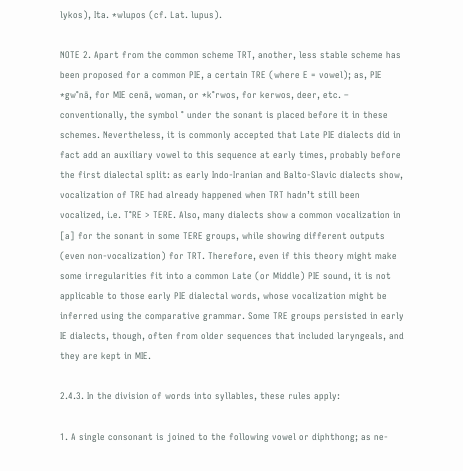lykos), Ita. *wlupos (cf. Lat. lupus).

NOTE 2. Apart from the common scheme TRT, another, less stable scheme has been proposed for a common PIE, a certain TRE (where E = vowel); as, PIE *gw°nā, for MIE cenā, woman, or *k°rwos, for kerwos, deer, etc. – conventionally, the symbol ° under the sonant is placed before it in these schemes. Nevertheless, it is commonly accepted that Late PIE dialects did in fact add an auxiliary vowel to this sequence at early times, probably before the first dialectal split: as early Indo-Iranian and Balto-Slavic dialects show, vocalization of TRE had already happened when TRT hadn’t still been vocalized, i.e. T°RE > TERE. Also, many dialects show a common vocalization in [a] for the sonant in some TERE groups, while showing different outputs (even non-vocalization) for TRT. Therefore, even if this theory might make some irregularities fit into a common Late (or Middle) PIE sound, it is not applicable to those early PIE dialectal words, whose vocalization might be inferred using the comparative grammar. Some TRE groups persisted in early IE dialects, though, often from older sequences that included laryngeals, and they are kept in MIE.

2.4.3. In the division of words into syllables, these rules apply:

1. A single consonant is joined to the following vowel or diphthong; as ne-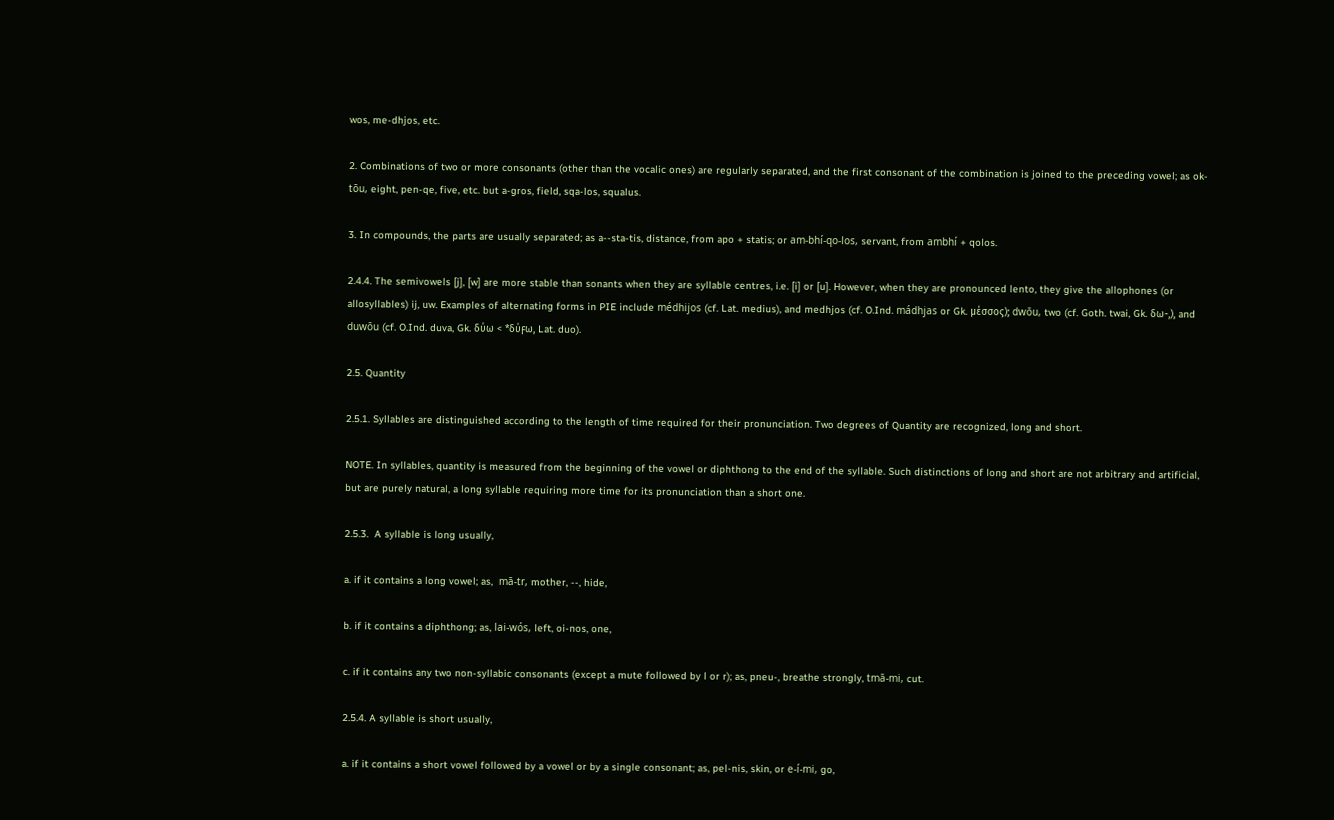wos, me-dhjos, etc.

2. Combinations of two or more consonants (other than the vocalic ones) are regularly separated, and the first consonant of the combination is joined to the preceding vowel; as ok-tōu, eight, pen-qe, five, etc. but a-gros, field, sqa-los, squalus.

3. In compounds, the parts are usually separated; as a--sta-tis, distance, from apo + statis; or am-bhí-qo-los, servant, from ambhí + qolos.

2.4.4. The semivowels [j], [w] are more stable than sonants when they are syllable centres, i.e. [i] or [u]. However, when they are pronounced lento, they give the allophones (or allosyllables) ij, uw. Examples of alternating forms in PIE include médhijos (cf. Lat. medius), and medhjos (cf. O.Ind. mádhjas or Gk. μέσσος); dwōu, two (cf. Goth. twai, Gk. δω-,), and duwōu (cf. O.Ind. duva, Gk. δύω < *δύϝω, Lat. duo).

2.5. Quantity

2.5.1. Syllables are distinguished according to the length of time required for their pronunciation. Two degrees of Quantity are recognized, long and short.

NOTE. In syllables, quantity is measured from the beginning of the vowel or diphthong to the end of the syllable. Such distinctions of long and short are not arbitrary and artificial, but are purely natural, a long syllable requiring more time for its pronunciation than a short one.

2.5.3.  A syllable is long usually,

a. if it contains a long vowel; as,  mā-tr, mother, --, hide,

b. if it contains a diphthong; as, lai-wós, left, oi-nos, one,

c. if it contains any two non-syllabic consonants (except a mute followed by l or r); as, pneu-, breathe strongly, tmā-mi, cut.

2.5.4. A syllable is short usually,

a. if it contains a short vowel followed by a vowel or by a single consonant; as, pel-nis, skin, or e-í-mi, go,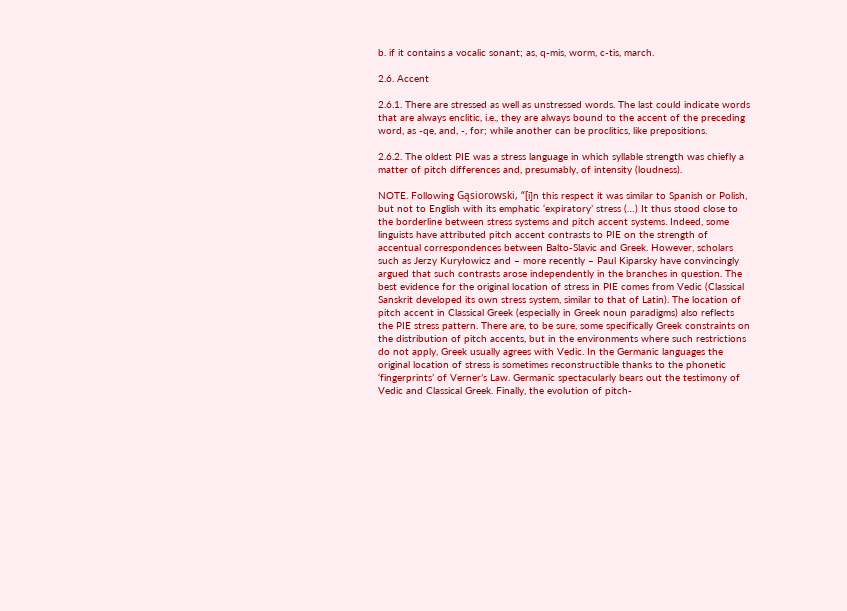b. if it contains a vocalic sonant; as, q-mis, worm, c-tis, march.

2.6. Accent

2.6.1. There are stressed as well as unstressed words. The last could indicate words that are always enclitic, i.e., they are always bound to the accent of the preceding word, as -qe, and, -, for; while another can be proclitics, like prepositions.

2.6.2. The oldest PIE was a stress language in which syllable strength was chiefly a matter of pitch differences and, presumably, of intensity (loudness).

NOTE. Following Gąsiorowski, “[i]n this respect it was similar to Spanish or Polish, but not to English with its emphatic ‘expiratory’ stress (…) It thus stood close to the borderline between stress systems and pitch accent systems. Indeed, some linguists have attributed pitch accent contrasts to PIE on the strength of accentual correspondences between Balto-Slavic and Greek. However, scholars such as Jerzy Kuryłowicz and – more recently – Paul Kiparsky have convincingly argued that such contrasts arose independently in the branches in question. The best evidence for the original location of stress in PIE comes from Vedic (Classical Sanskrit developed its own stress system, similar to that of Latin). The location of pitch accent in Classical Greek (especially in Greek noun paradigms) also reflects the PIE stress pattern. There are, to be sure, some specifically Greek constraints on the distribution of pitch accents, but in the environments where such restrictions do not apply, Greek usually agrees with Vedic. In the Germanic languages the original location of stress is sometimes reconstructible thanks to the phonetic ‘fingerprints’ of Verner’s Law. Germanic spectacularly bears out the testimony of Vedic and Classical Greek. Finally, the evolution of pitch-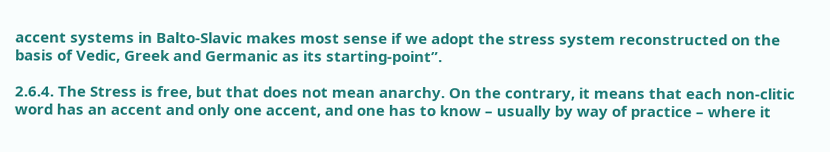accent systems in Balto-Slavic makes most sense if we adopt the stress system reconstructed on the basis of Vedic, Greek and Germanic as its starting-point”.

2.6.4. The Stress is free, but that does not mean anarchy. On the contrary, it means that each non-clitic word has an accent and only one accent, and one has to know – usually by way of practice – where it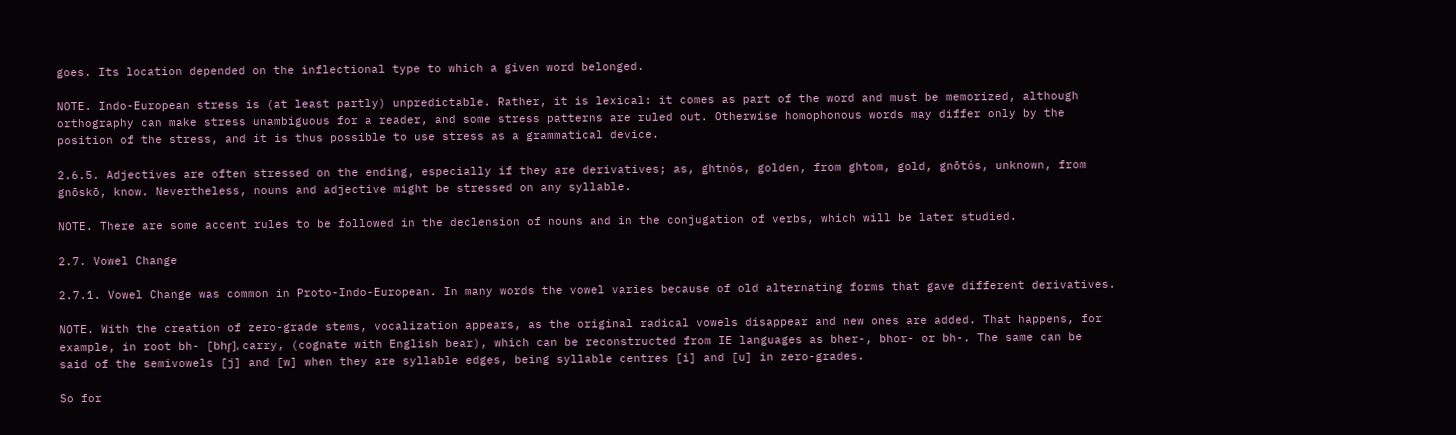goes. Its location depended on the inflectional type to which a given word belonged.

NOTE. Indo-European stress is (at least partly) unpredictable. Rather, it is lexical: it comes as part of the word and must be memorized, although orthography can make stress unambiguous for a reader, and some stress patterns are ruled out. Otherwise homophonous words may differ only by the position of the stress, and it is thus possible to use stress as a grammatical device.

2.6.5. Adjectives are often stressed on the ending, especially if they are derivatives; as, ghtnós, golden, from ghtom, gold, gnōtós, unknown, from gnōskō, know. Nevertheless, nouns and adjective might be stressed on any syllable.

NOTE. There are some accent rules to be followed in the declension of nouns and in the conjugation of verbs, which will be later studied.

2.7. Vowel Change

2.7.1. Vowel Change was common in Proto-Indo-European. In many words the vowel varies because of old alternating forms that gave different derivatives.

NOTE. With the creation of zero-grade stems, vocalization appears, as the original radical vowels disappear and new ones are added. That happens, for example, in root bh- [bhr̥], carry, (cognate with English bear), which can be reconstructed from IE languages as bher-, bhor- or bh-. The same can be said of the semivowels [j] and [w] when they are syllable edges, being syllable centres [i] and [u] in zero-grades.

So for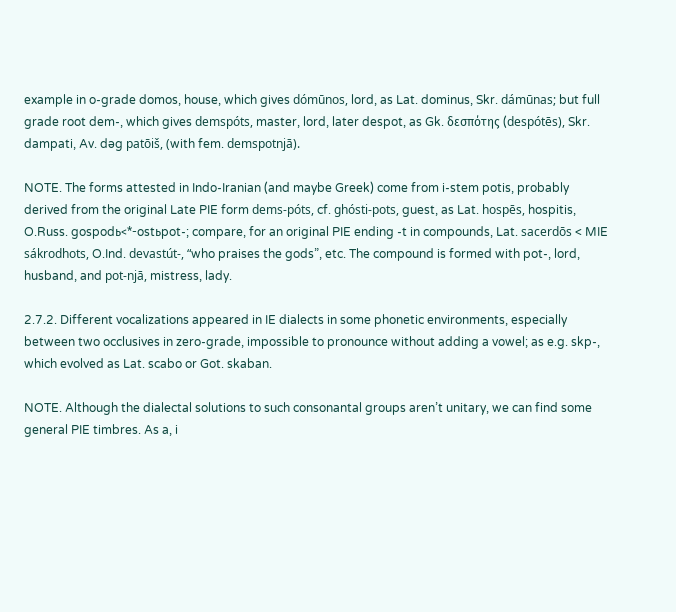example in o-grade domos, house, which gives dómūnos, lord, as Lat. dominus, Skr. dámūnas; but full grade root dem-, which gives demspóts, master, lord, later despot, as Gk. δεσπότης (despótēs), Skr. dampati, Av. dəg patōiš, (with fem. demspotnjā).

NOTE. The forms attested in Indo-Iranian (and maybe Greek) come from i-stem potis, probably derived from the original Late PIE form dems-póts, cf. ghósti-pots, guest, as Lat. hospēs, hospitis, O.Russ. gospodь<*-ostьpot-; compare, for an original PIE ending -t in compounds, Lat. sacerdōs < MIE sákrodhots, O.Ind. devastút-, “who praises the gods”, etc. The compound is formed with pot-, lord, husband, and pot-njā, mistress, lady.

2.7.2. Different vocalizations appeared in IE dialects in some phonetic environments, especially between two occlusives in zero-grade, impossible to pronounce without adding a vowel; as e.g. skp-, which evolved as Lat. scabo or Got. skaban.

NOTE. Although the dialectal solutions to such consonantal groups aren’t unitary, we can find some general PIE timbres. As a, i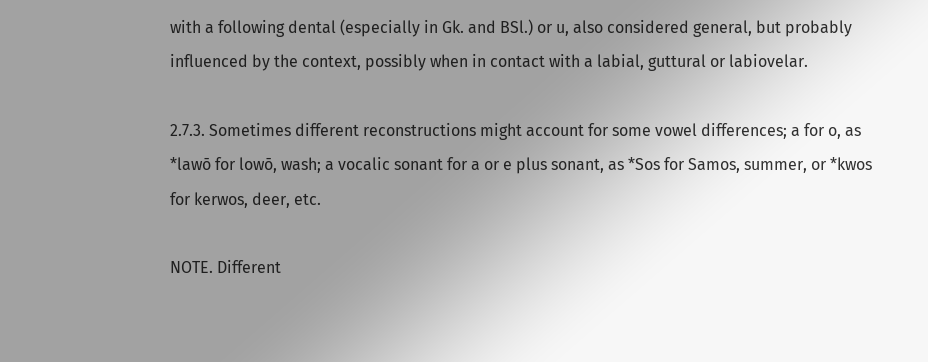with a following dental (especially in Gk. and BSl.) or u, also considered general, but probably influenced by the context, possibly when in contact with a labial, guttural or labiovelar.

2.7.3. Sometimes different reconstructions might account for some vowel differences; a for o, as *lawō for lowō, wash; a vocalic sonant for a or e plus sonant, as *Sos for Samos, summer, or *kwos for kerwos, deer, etc.

NOTE. Different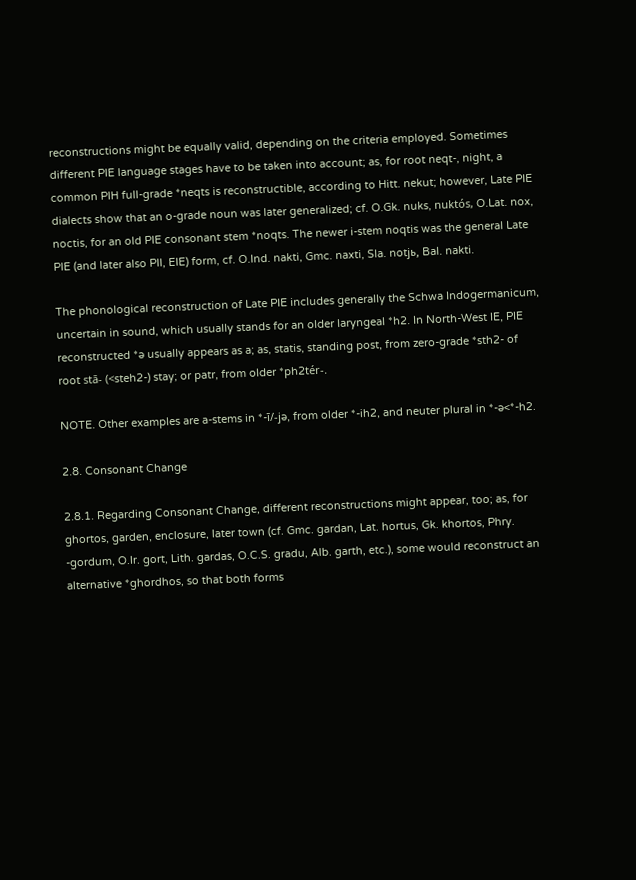reconstructions might be equally valid, depending on the criteria employed. Sometimes different PIE language stages have to be taken into account; as, for root neqt-, night, a common PIH full-grade *neqts is reconstructible, according to Hitt. nekut; however, Late PIE dialects show that an o-grade noun was later generalized; cf. O.Gk. nuks, nuktós, O.Lat. nox, noctis, for an old PIE consonant stem *noqts. The newer i-stem noqtis was the general Late PIE (and later also PII, EIE) form, cf. O.Ind. nakti, Gmc. naxti, Sla. notjь, Bal. nakti.

The phonological reconstruction of Late PIE includes generally the Schwa Indogermanicum, uncertain in sound, which usually stands for an older laryngeal *h2. In North-West IE, PIE reconstructed *ə usually appears as a; as, statis, standing post, from zero-grade *sth2- of root stā- (<steh2-) stay; or patr, from older *ph2tér-.

NOTE. Other examples are a-stems in *-ī/-jə, from older *-ih2, and neuter plural in *-ə<*-h2.

2.8. Consonant Change

2.8.1. Regarding Consonant Change, different reconstructions might appear, too; as, for ghortos, garden, enclosure, later town (cf. Gmc. gardan, Lat. hortus, Gk. khortos, Phry. -gordum, O.Ir. gort, Lith. gardas, O.C.S. gradu, Alb. garth, etc.), some would reconstruct an alternative *ghordhos, so that both forms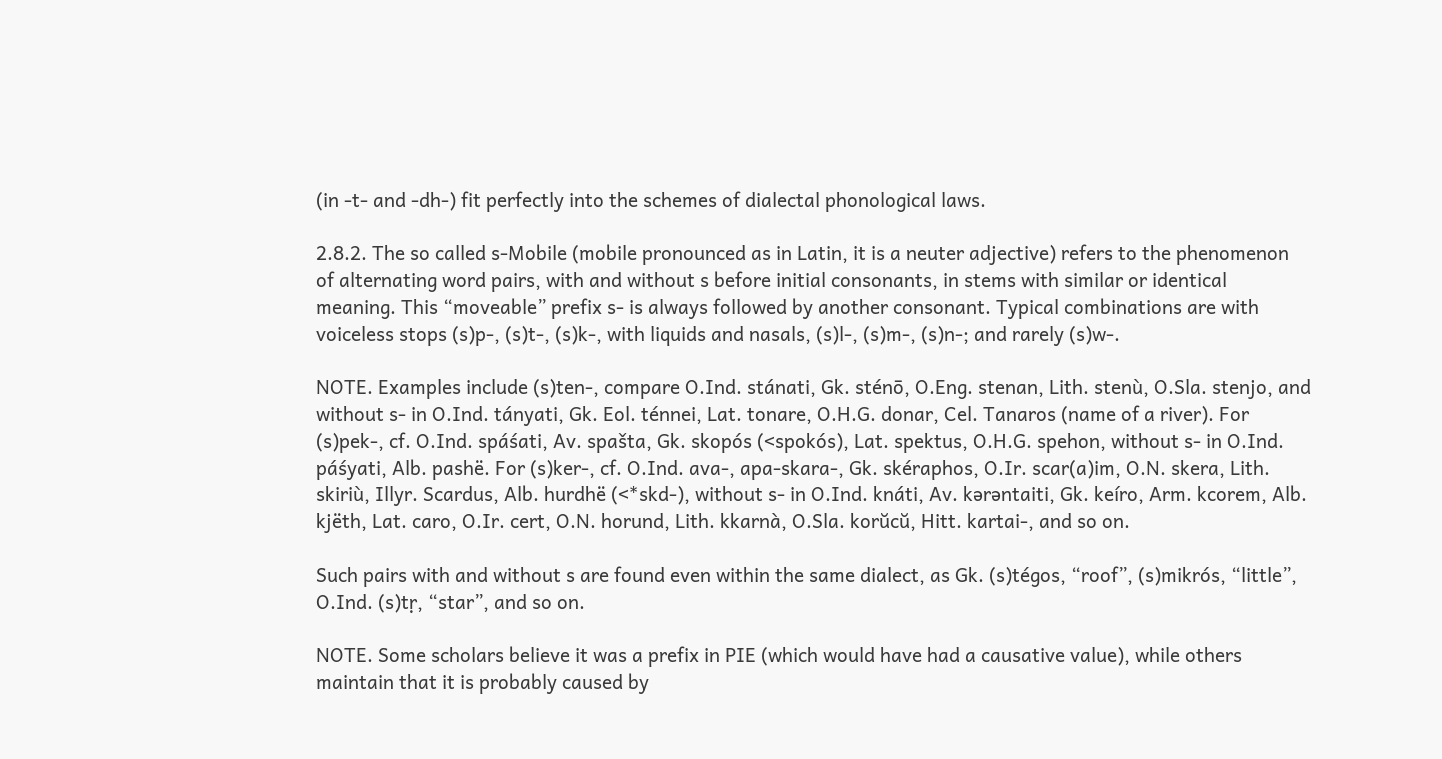(in -t- and -dh-) fit perfectly into the schemes of dialectal phonological laws.

2.8.2. The so called s-Mobile (mobile pronounced as in Latin, it is a neuter adjective) refers to the phenomenon of alternating word pairs, with and without s before initial consonants, in stems with similar or identical meaning. This “moveable” prefix s- is always followed by another consonant. Typical combinations are with voiceless stops (s)p-, (s)t-, (s)k-, with liquids and nasals, (s)l-, (s)m-, (s)n-; and rarely (s)w-.

NOTE. Examples include (s)ten-, compare O.Ind. stánati, Gk. sténō, O.Eng. stenan, Lith. stenù, O.Sla. stenjo, and without s- in O.Ind. tányati, Gk. Eol. ténnei, Lat. tonare, O.H.G. donar, Cel. Tanaros (name of a river). For (s)pek-, cf. O.Ind. spáśati, Av. spašta, Gk. skopós (<spokós), Lat. spektus, O.H.G. spehon, without s- in O.Ind. páśyati, Alb. pashë. For (s)ker-, cf. O.Ind. ava-, apa-skara-, Gk. skéraphos, O.Ir. scar(a)im, O.N. skera, Lith. skiriù, Illyr. Scardus, Alb. hurdhë (<*skd-), without s- in O.Ind. knáti, Av. kərəntaiti, Gk. keíro, Arm. kcorem, Alb. kjëth, Lat. caro, O.Ir. cert, O.N. horund, Lith. kkarnà, O.Sla. korŭcŭ, Hitt. kartai-, and so on.

Such pairs with and without s are found even within the same dialect, as Gk. (s)tégos, “roof”, (s)mikrós, “little”, O.Ind. (s)tṛ, “star”, and so on.

NOTE. Some scholars believe it was a prefix in PIE (which would have had a causative value), while others maintain that it is probably caused by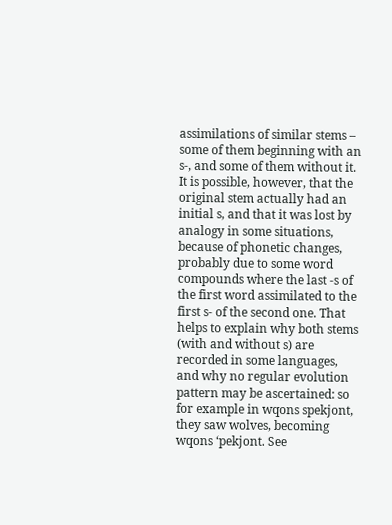assimilations of similar stems – some of them beginning with an s-, and some of them without it. It is possible, however, that the original stem actually had an initial s, and that it was lost by analogy in some situations, because of phonetic changes, probably due to some word compounds where the last -s of the first word assimilated to the first s- of the second one. That helps to explain why both stems (with and without s) are recorded in some languages, and why no regular evolution pattern may be ascertained: so for example in wqons spekjont, they saw wolves, becoming wqons ‘pekjont. See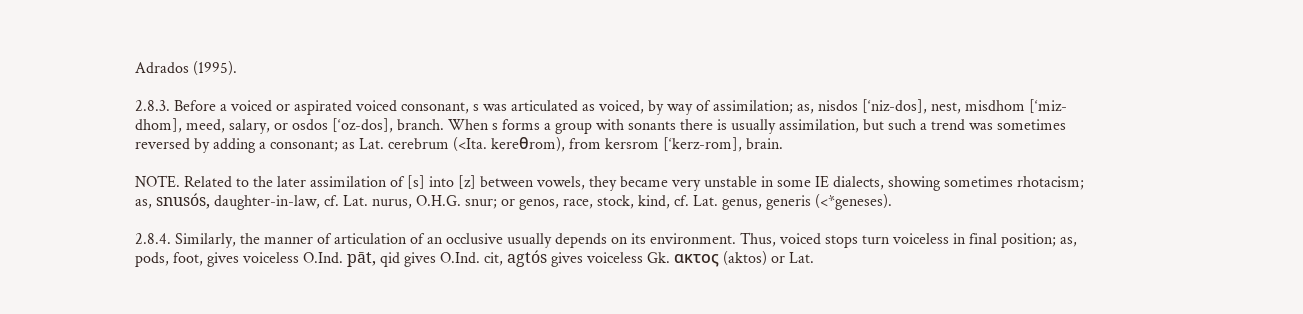Adrados (1995).

2.8.3. Before a voiced or aspirated voiced consonant, s was articulated as voiced, by way of assimilation; as, nisdos [‘niz-dos], nest, misdhom [‘miz-dhom], meed, salary, or osdos [‘oz-dos], branch. When s forms a group with sonants there is usually assimilation, but such a trend was sometimes reversed by adding a consonant; as Lat. cerebrum (<Ita. kereθrom), from kersrom [‘kerz-rom], brain.

NOTE. Related to the later assimilation of [s] into [z] between vowels, they became very unstable in some IE dialects, showing sometimes rhotacism; as, snusós, daughter-in-law, cf. Lat. nurus, O.H.G. snur; or genos, race, stock, kind, cf. Lat. genus, generis (<*geneses).

2.8.4. Similarly, the manner of articulation of an occlusive usually depends on its environment. Thus, voiced stops turn voiceless in final position; as, pods, foot, gives voiceless O.Ind. pāt, qid gives O.Ind. cit, agtós gives voiceless Gk. ακτος (aktos) or Lat.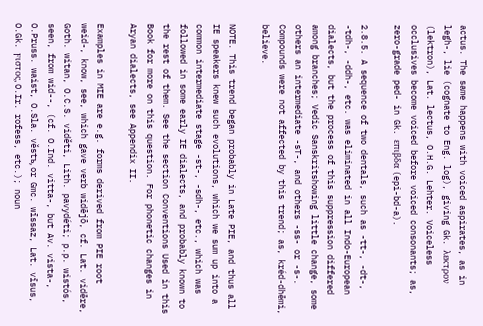actus. The same happens with voiced aspirates, as in legh-, lie (cognate to Eng. log), giving Gk. λεκτρον (lektron), Lat. lectus, O.H.G. Lehter. Voiceless occlusives become voiced before voiced consonants; as, zero-grade ped- in Gk. επιβδα (epi-bd-a).

2.8.5. A sequence of two dentals, such as -tt-, -dt-, -tdh-, -ddh-, etc. was eliminated in all Indo-European dialects, but the process of this suppression differed among branches; Vedic Sanskritshowing little change, some others an intermediate -sT-, and others -ss- or -s-. Compounds were not affected by this trend; as, kréd-dhēmi, believe.

NOTE. This trend began probably in Late PIE, and thus all IE speakers knew such evolutions, which we sum up into a common intermediate stage -st-, -sdh-, etc., which was followed in some early IE dialects, and probably known to the rest of them. See the section Conventions Used in this Book for more on this question. For phonetic changes in Aryan dialects, see Appendix II.

Examples in MIE are e.g. forms derived from PIE root weid-, know, see, which gave verb widējō, cf. Lat. vidēre, Goth. witan, O.C.S. viděti, Lith. pavydéti; p.p. wistós, seen, from wid--, (cf. O.Ind. vitta-, but Av. vista-, O.Pruss. waist, O.Sla. věstъ, or Gmc. wīssaz, Lat. vīsus, O.Gk. ϝιστος, O.Ir. rofess, etc.); noun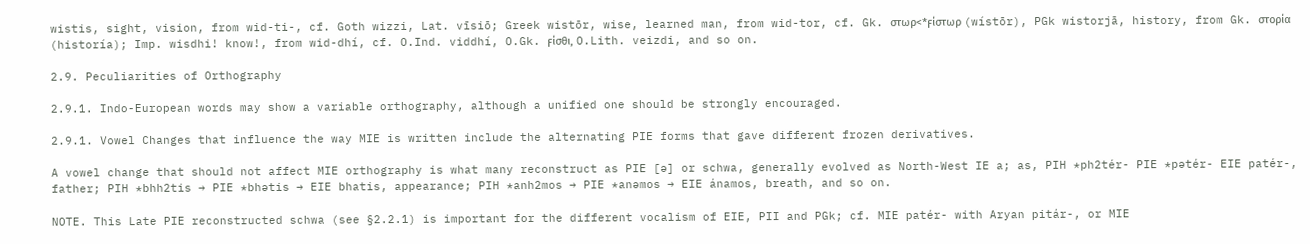wistis, sight, vision, from wid-ti-, cf. Goth wizzi, Lat. vīsiō; Greek wistōr, wise, learned man, from wid-tor, cf. Gk. στωρ<*ϝίστωρ (wístōr), PGk wistorjā, history, from Gk. στορία (historía); Imp. wisdhi! know!, from wid-dhí, cf. O.Ind. viddhí, O.Gk. ϝίσθι, O.Lith. veizdi, and so on.

2.9. Peculiarities of Orthography

2.9.1. Indo-European words may show a variable orthography, although a unified one should be strongly encouraged.

2.9.1. Vowel Changes that influence the way MIE is written include the alternating PIE forms that gave different frozen derivatives.

A vowel change that should not affect MIE orthography is what many reconstruct as PIE [ə] or schwa, generally evolved as North-West IE a; as, PIH *ph2tér- PIE *pətér- EIE patér-, father; PIH *bhh2tis → PIE *bhətis → EIE bhatis, appearance; PIH *anh2mos → PIE *anəmos → EIE ánamos, breath, and so on.

NOTE. This Late PIE reconstructed schwa (see §2.2.1) is important for the different vocalism of EIE, PII and PGk; cf. MIE patér- with Aryan pitár-, or MIE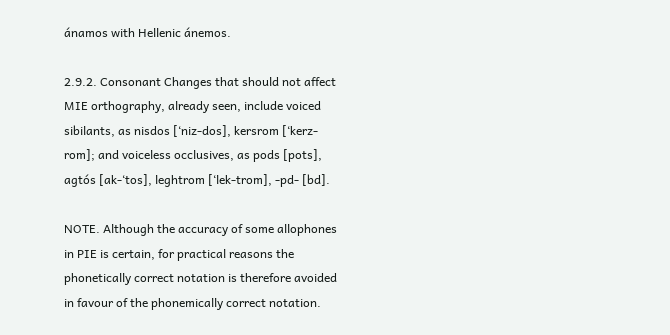ánamos with Hellenic ánemos.

2.9.2. Consonant Changes that should not affect MIE orthography, already seen, include voiced sibilants, as nisdos [‘niz-dos], kersrom [‘kerz-rom]; and voiceless occlusives, as pods [pots], agtós [ak-‘tos], leghtrom [‘lek-trom], -pd- [bd].

NOTE. Although the accuracy of some allophones in PIE is certain, for practical reasons the phonetically correct notation is therefore avoided in favour of the phonemically correct notation.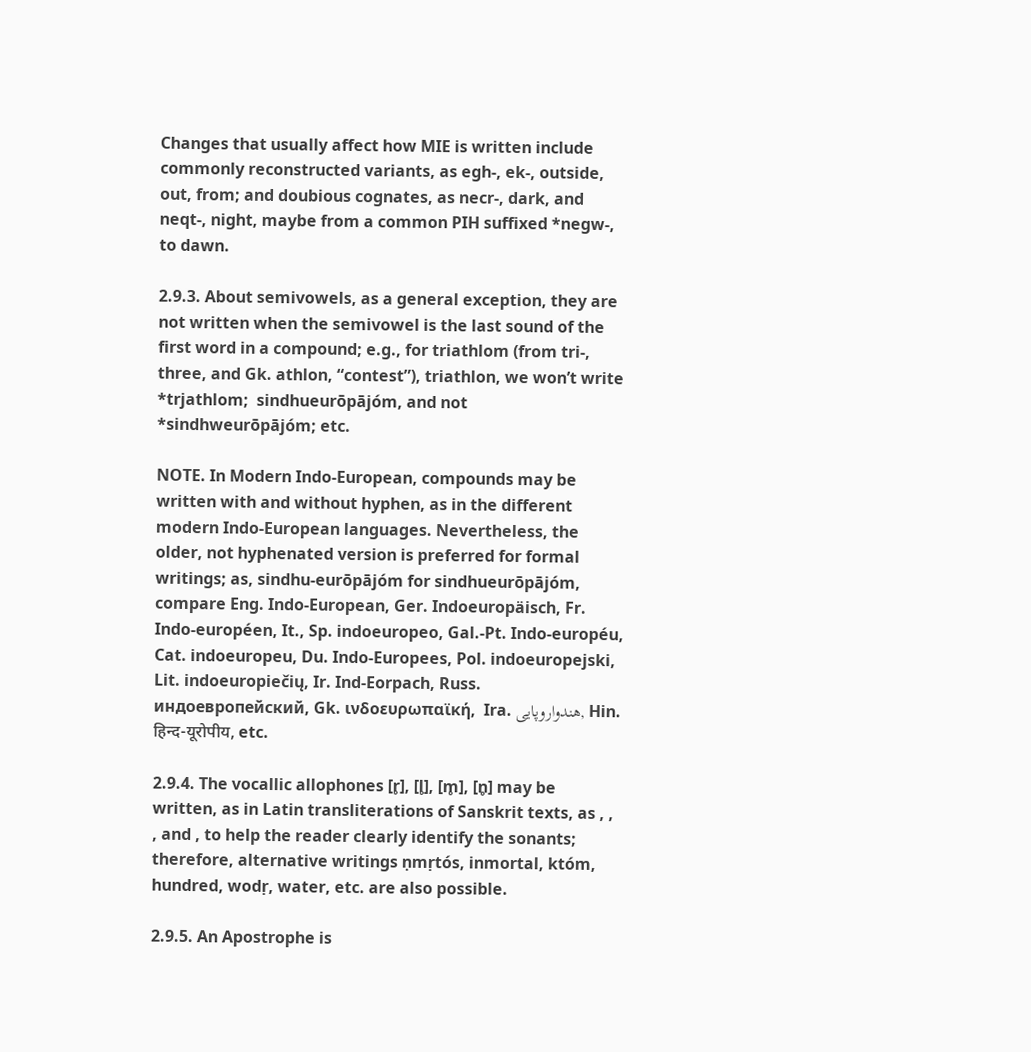Changes that usually affect how MIE is written include commonly reconstructed variants, as egh-, ek-, outside, out, from; and doubious cognates, as necr-, dark, and neqt-, night, maybe from a common PIH suffixed *negw-, to dawn.

2.9.3. About semivowels, as a general exception, they are not written when the semivowel is the last sound of the first word in a compound; e.g., for triathlom (from tri-, three, and Gk. athlon, “contest”), triathlon, we won’t write *trjathlom;  sindhueurōpājóm, and not *sindhweurōpājóm; etc.

NOTE. In Modern Indo-European, compounds may be written with and without hyphen, as in the different modern Indo-European languages. Nevertheless, the older, not hyphenated version is preferred for formal writings; as, sindhu-eurōpājóm for sindhueurōpājóm, compare Eng. Indo-European, Ger. Indoeuropäisch, Fr. Indo-européen, It., Sp. indoeuropeo, Gal.-Pt. Indo-européu, Cat. indoeuropeu, Du. Indo-Europees, Pol. indoeuropejski, Lit. indoeuropiečių, Ir. Ind-Eorpach, Russ. индоевропейский, Gk. ινδοευρωπαϊκή,  Ira. هندواروپایی, Hin. हिन्द-यूरोपीय, etc.

2.9.4. The vocallic allophones [r̥], [l̥], [m̥], [n̥] may be written, as in Latin transliterations of Sanskrit texts, as , , , and , to help the reader clearly identify the sonants; therefore, alternative writings ṇmṛtós, inmortal, któm, hundred, wodṛ, water, etc. are also possible.

2.9.5. An Apostrophe is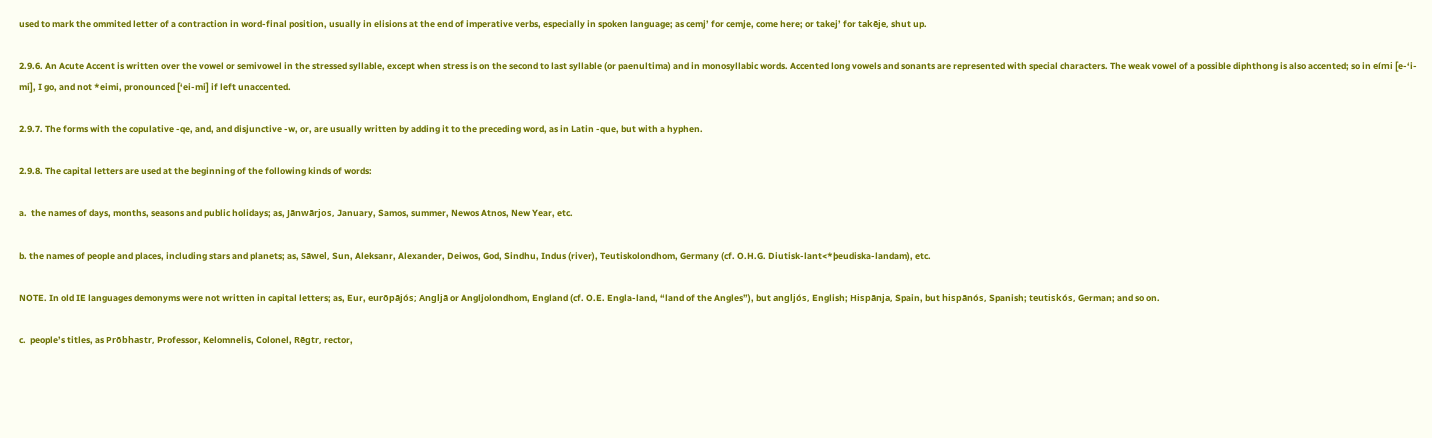used to mark the ommited letter of a contraction in word-final position, usually in elisions at the end of imperative verbs, especially in spoken language; as cemj’ for cemje, come here; or takej’ for takēje, shut up.

2.9.6. An Acute Accent is written over the vowel or semivowel in the stressed syllable, except when stress is on the second to last syllable (or paenultima) and in monosyllabic words. Accented long vowels and sonants are represented with special characters. The weak vowel of a possible diphthong is also accented; so in eími [e-‘i-mi], I go, and not *eimi, pronounced [‘ei-mi] if left unaccented.

2.9.7. The forms with the copulative -qe, and, and disjunctive -w, or, are usually written by adding it to the preceding word, as in Latin -que, but with a hyphen.

2.9.8. The capital letters are used at the beginning of the following kinds of words:

a.  the names of days, months, seasons and public holidays; as, Jānwārjos, January, Samos, summer, Newos Atnos, New Year, etc.

b. the names of people and places, including stars and planets; as, Sāwel, Sun, Aleksanr, Alexander, Deiwos, God, Sindhu, Indus (river), Teutiskolondhom, Germany (cf. O.H.G. Diutisk-lant<*þeudiska-landam), etc.

NOTE. In old IE languages demonyms were not written in capital letters; as, Eur, eurōpājós; Angljā or Angljolondhom, England (cf. O.E. Engla-land, “land of the Angles”), but angljós, English; Hispānja, Spain, but hispānós, Spanish; teutiskós, German; and so on.

c.  people’s titles, as Prōbhastr, Professor, Kelomnelis, Colonel, Rēgtr, rector,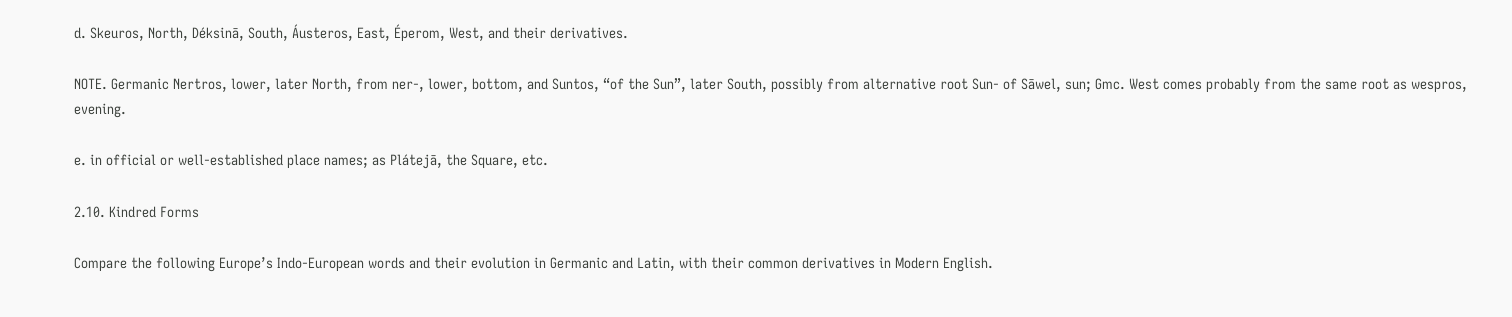d. Skeuros, North, Déksinā, South, Áusteros, East, Éperom, West, and their derivatives.

NOTE. Germanic Nertros, lower, later North, from ner-, lower, bottom, and Suntos, “of the Sun”, later South, possibly from alternative root Sun- of Sāwel, sun; Gmc. West comes probably from the same root as wespros, evening.

e. in official or well-established place names; as Plátejā, the Square, etc.

2.10. Kindred Forms

Compare the following Europe’s Indo-European words and their evolution in Germanic and Latin, with their common derivatives in Modern English.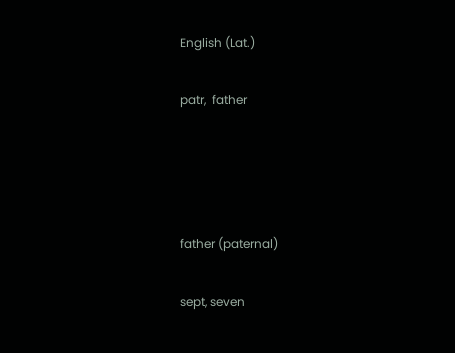English (Lat.)

patr,  father




father (paternal)

sept, seven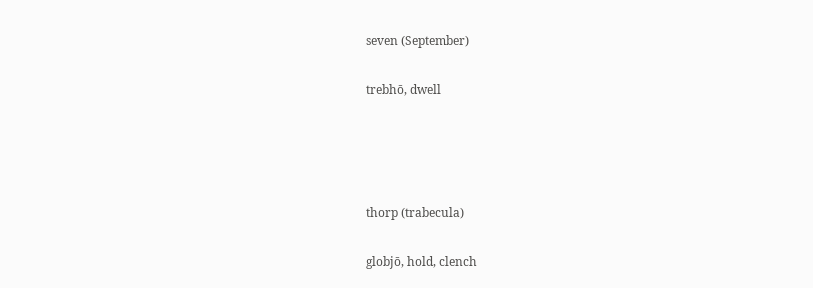seven (September)

trebhō, dwell




thorp (trabecula)

globjō, hold, clench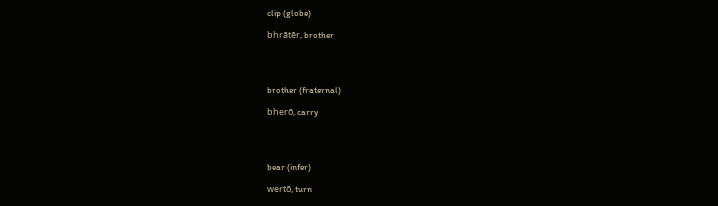clip (globe)

bhrātēr, brother




brother (fraternal)

bherō, carry




bear (infer)

wertō, turn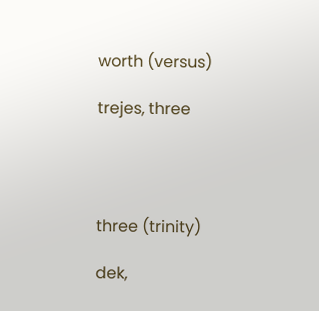worth (versus)

trejes, three




three (trinity)

dek,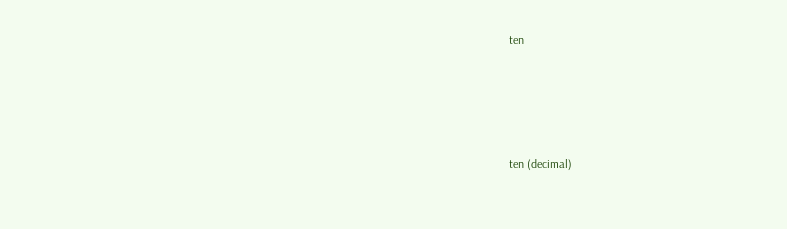ten




ten (decimal)